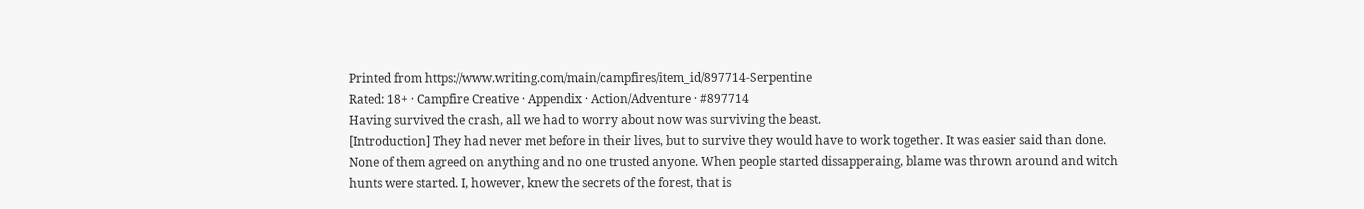Printed from https://www.writing.com/main/campfires/item_id/897714-Serpentine
Rated: 18+ · Campfire Creative · Appendix · Action/Adventure · #897714
Having survived the crash, all we had to worry about now was surviving the beast.
[Introduction] They had never met before in their lives, but to survive they would have to work together. It was easier said than done. None of them agreed on anything and no one trusted anyone. When people started dissapperaing, blame was thrown around and witch hunts were started. I, however, knew the secrets of the forest, that is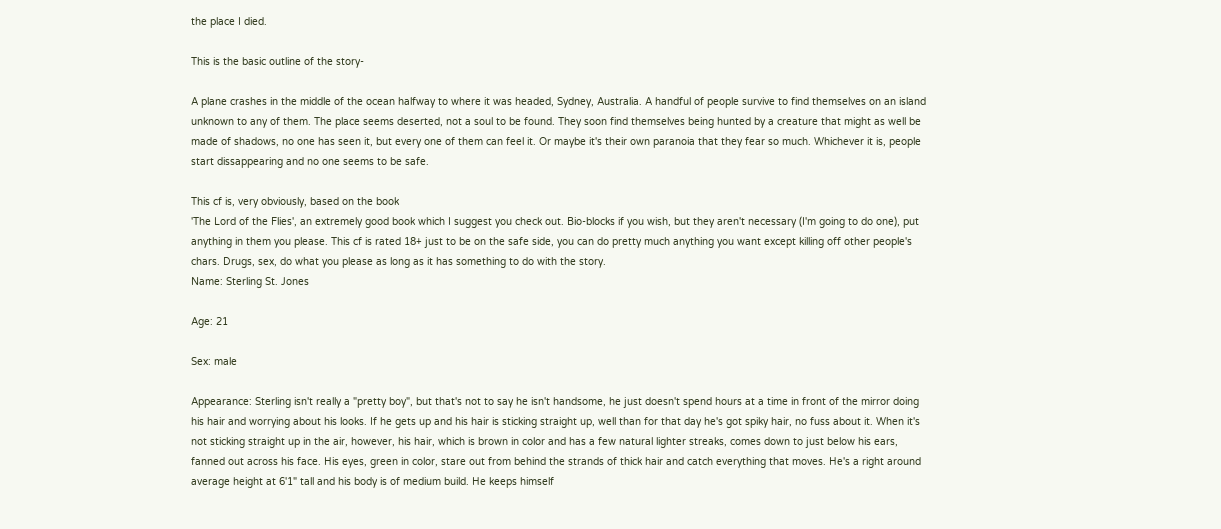the place I died.

This is the basic outline of the story-

A plane crashes in the middle of the ocean halfway to where it was headed, Sydney, Australia. A handful of people survive to find themselves on an island unknown to any of them. The place seems deserted, not a soul to be found. They soon find themselves being hunted by a creature that might as well be made of shadows, no one has seen it, but every one of them can feel it. Or maybe it's their own paranoia that they fear so much. Whichever it is, people start dissappearing and no one seems to be safe.

This cf is, very obviously, based on the book
'The Lord of the Flies', an extremely good book which I suggest you check out. Bio-blocks if you wish, but they aren't necessary (I'm going to do one), put anything in them you please. This cf is rated 18+ just to be on the safe side, you can do pretty much anything you want except killing off other people's chars. Drugs, sex, do what you please as long as it has something to do with the story.
Name: Sterling St. Jones

Age: 21

Sex: male

Appearance: Sterling isn't really a "pretty boy", but that's not to say he isn't handsome, he just doesn't spend hours at a time in front of the mirror doing his hair and worrying about his looks. If he gets up and his hair is sticking straight up, well than for that day he's got spiky hair, no fuss about it. When it's not sticking straight up in the air, however, his hair, which is brown in color and has a few natural lighter streaks, comes down to just below his ears, fanned out across his face. His eyes, green in color, stare out from behind the strands of thick hair and catch everything that moves. He's a right around average height at 6'1" tall and his body is of medium build. He keeps himself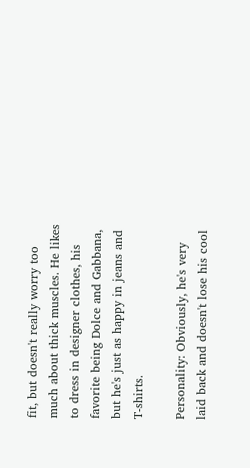fit, but doesn't really worry too much about thick muscles. He likes to dress in designer clothes, his favorite being Dolce and Gabbana, but he's just as happy in jeans and T-shirts.

Personality: Obviously, he's very laid back and doesn't lose his cool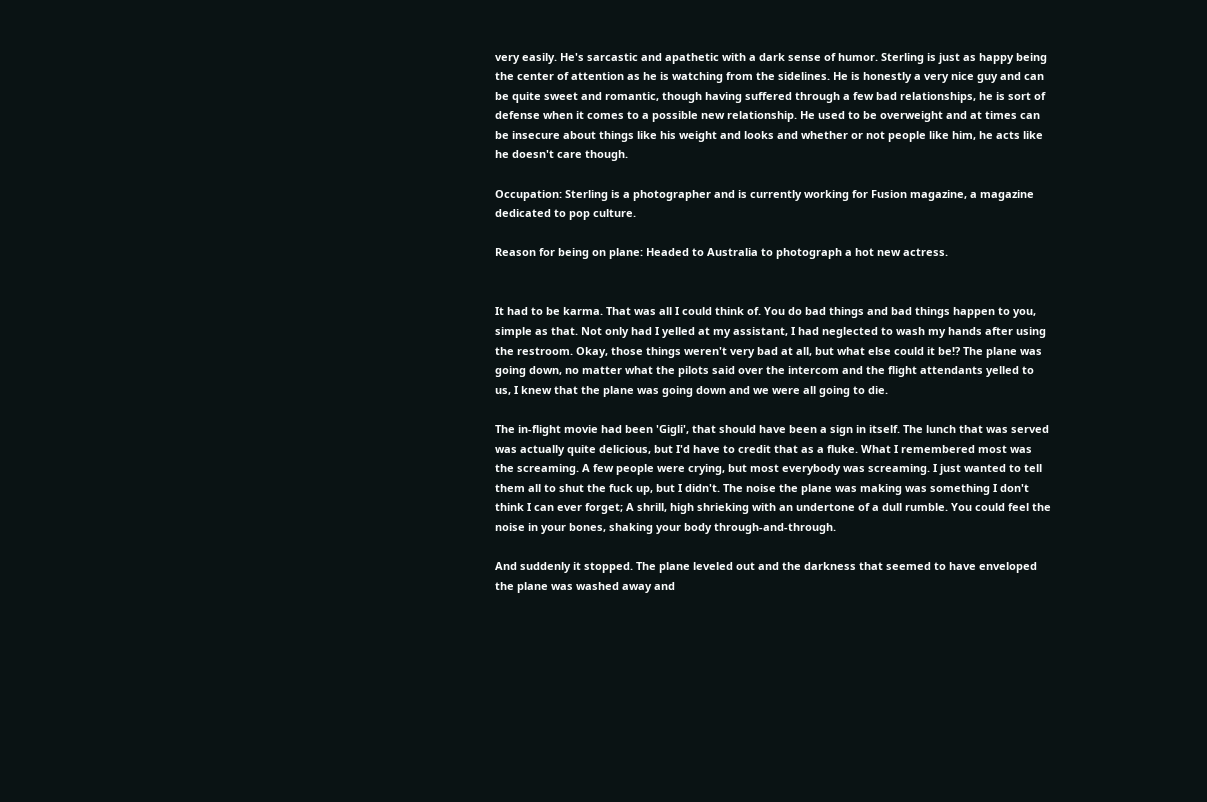very easily. He's sarcastic and apathetic with a dark sense of humor. Sterling is just as happy being the center of attention as he is watching from the sidelines. He is honestly a very nice guy and can be quite sweet and romantic, though having suffered through a few bad relationships, he is sort of defense when it comes to a possible new relationship. He used to be overweight and at times can be insecure about things like his weight and looks and whether or not people like him, he acts like he doesn't care though.

Occupation: Sterling is a photographer and is currently working for Fusion magazine, a magazine dedicated to pop culture.

Reason for being on plane: Headed to Australia to photograph a hot new actress.


It had to be karma. That was all I could think of. You do bad things and bad things happen to you, simple as that. Not only had I yelled at my assistant, I had neglected to wash my hands after using the restroom. Okay, those things weren't very bad at all, but what else could it be!? The plane was going down, no matter what the pilots said over the intercom and the flight attendants yelled to us, I knew that the plane was going down and we were all going to die.

The in-flight movie had been 'Gigli', that should have been a sign in itself. The lunch that was served was actually quite delicious, but I'd have to credit that as a fluke. What I remembered most was the screaming. A few people were crying, but most everybody was screaming. I just wanted to tell them all to shut the fuck up, but I didn't. The noise the plane was making was something I don't think I can ever forget; A shrill, high shrieking with an undertone of a dull rumble. You could feel the noise in your bones, shaking your body through-and-through.

And suddenly it stopped. The plane leveled out and the darkness that seemed to have enveloped the plane was washed away and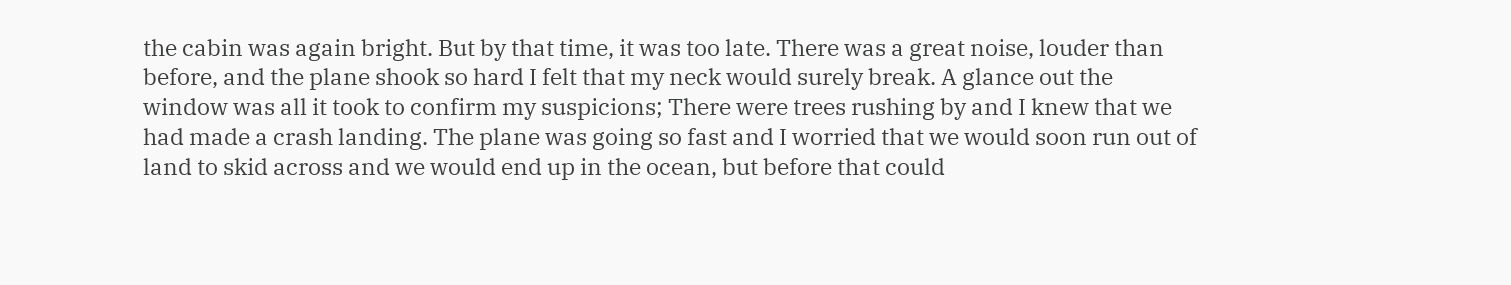the cabin was again bright. But by that time, it was too late. There was a great noise, louder than before, and the plane shook so hard I felt that my neck would surely break. A glance out the window was all it took to confirm my suspicions; There were trees rushing by and I knew that we had made a crash landing. The plane was going so fast and I worried that we would soon run out of land to skid across and we would end up in the ocean, but before that could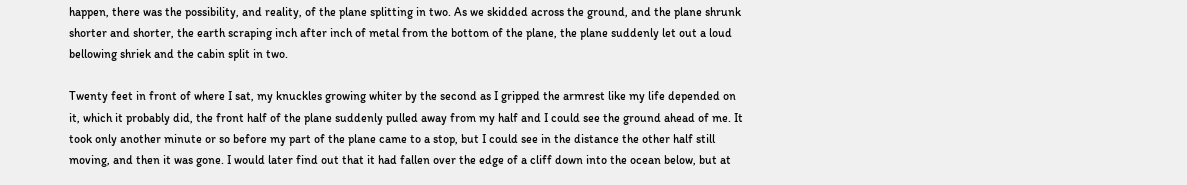happen, there was the possibility, and reality, of the plane splitting in two. As we skidded across the ground, and the plane shrunk shorter and shorter, the earth scraping inch after inch of metal from the bottom of the plane, the plane suddenly let out a loud bellowing shriek and the cabin split in two.

Twenty feet in front of where I sat, my knuckles growing whiter by the second as I gripped the armrest like my life depended on it, which it probably did, the front half of the plane suddenly pulled away from my half and I could see the ground ahead of me. It took only another minute or so before my part of the plane came to a stop, but I could see in the distance the other half still moving, and then it was gone. I would later find out that it had fallen over the edge of a cliff down into the ocean below, but at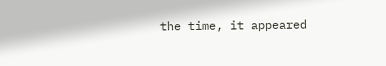the time, it appeared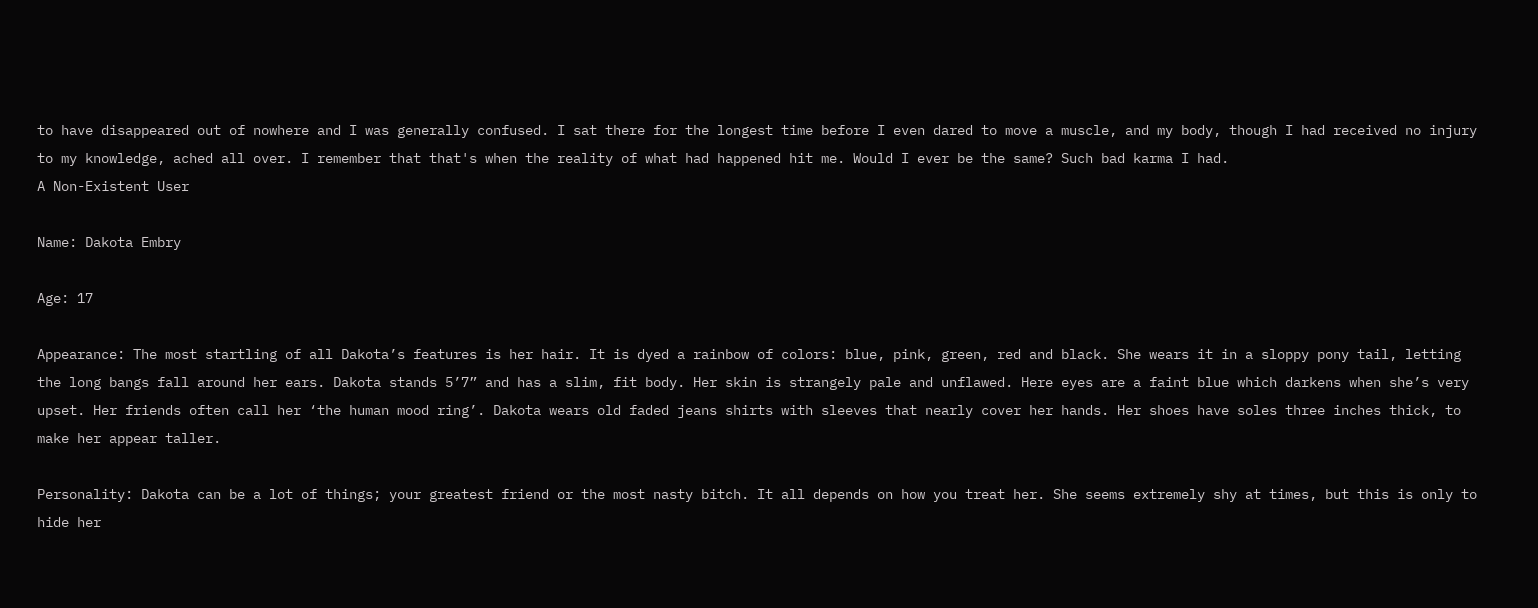to have disappeared out of nowhere and I was generally confused. I sat there for the longest time before I even dared to move a muscle, and my body, though I had received no injury to my knowledge, ached all over. I remember that that's when the reality of what had happened hit me. Would I ever be the same? Such bad karma I had.
A Non-Existent User

Name: Dakota Embry

Age: 17

Appearance: The most startling of all Dakota’s features is her hair. It is dyed a rainbow of colors: blue, pink, green, red and black. She wears it in a sloppy pony tail, letting the long bangs fall around her ears. Dakota stands 5’7” and has a slim, fit body. Her skin is strangely pale and unflawed. Here eyes are a faint blue which darkens when she’s very upset. Her friends often call her ‘the human mood ring’. Dakota wears old faded jeans shirts with sleeves that nearly cover her hands. Her shoes have soles three inches thick, to make her appear taller.

Personality: Dakota can be a lot of things; your greatest friend or the most nasty bitch. It all depends on how you treat her. She seems extremely shy at times, but this is only to hide her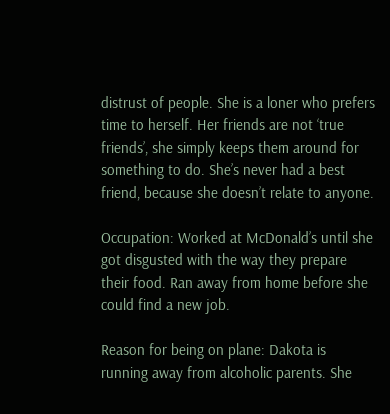distrust of people. She is a loner who prefers time to herself. Her friends are not ‘true friends’, she simply keeps them around for something to do. She’s never had a best friend, because she doesn’t relate to anyone.

Occupation: Worked at McDonald’s until she got disgusted with the way they prepare their food. Ran away from home before she could find a new job.

Reason for being on plane: Dakota is running away from alcoholic parents. She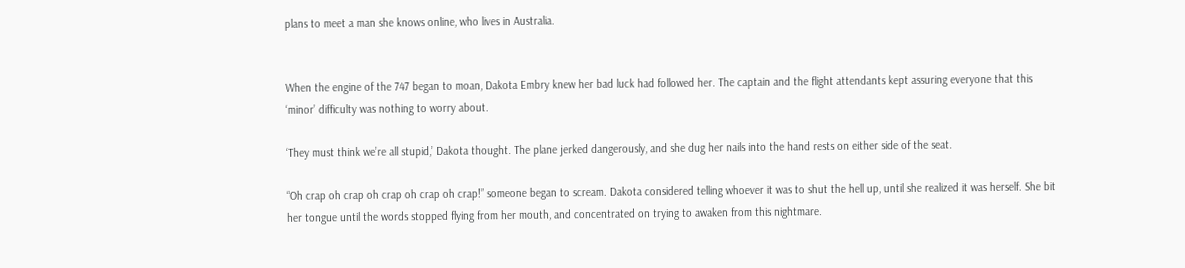plans to meet a man she knows online, who lives in Australia.


When the engine of the 747 began to moan, Dakota Embry knew her bad luck had followed her. The captain and the flight attendants kept assuring everyone that this ‘minor’ difficulty was nothing to worry about.

‘They must think we’re all stupid,’ Dakota thought. The plane jerked dangerously, and she dug her nails into the hand rests on either side of the seat.

“Oh crap oh crap oh crap oh crap oh crap!” someone began to scream. Dakota considered telling whoever it was to shut the hell up, until she realized it was herself. She bit her tongue until the words stopped flying from her mouth, and concentrated on trying to awaken from this nightmare.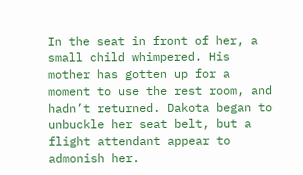In the seat in front of her, a small child whimpered. His mother has gotten up for a moment to use the rest room, and hadn’t returned. Dakota began to unbuckle her seat belt, but a flight attendant appear to admonish her.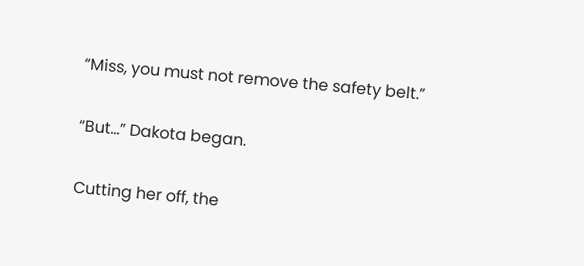“Miss, you must not remove the safety belt.”

“But…” Dakota began.

Cutting her off, the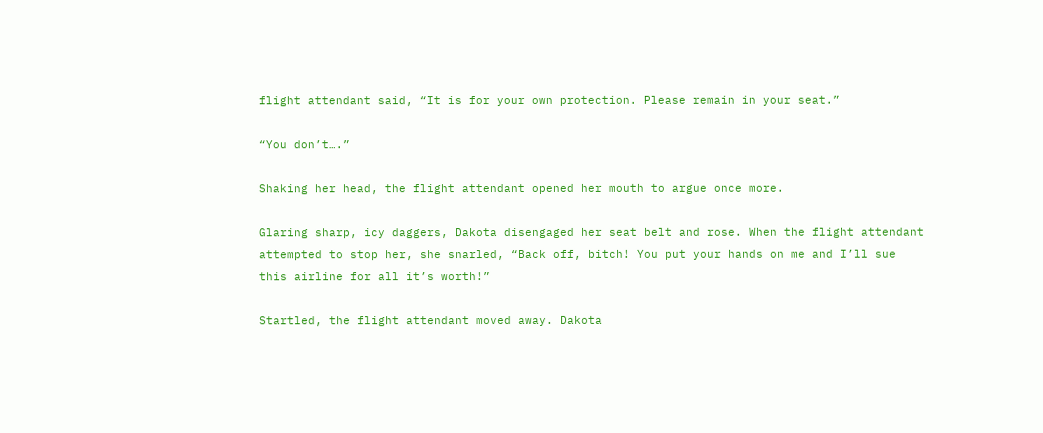flight attendant said, “It is for your own protection. Please remain in your seat.”

“You don’t….”

Shaking her head, the flight attendant opened her mouth to argue once more.

Glaring sharp, icy daggers, Dakota disengaged her seat belt and rose. When the flight attendant attempted to stop her, she snarled, “Back off, bitch! You put your hands on me and I’ll sue this airline for all it’s worth!”

Startled, the flight attendant moved away. Dakota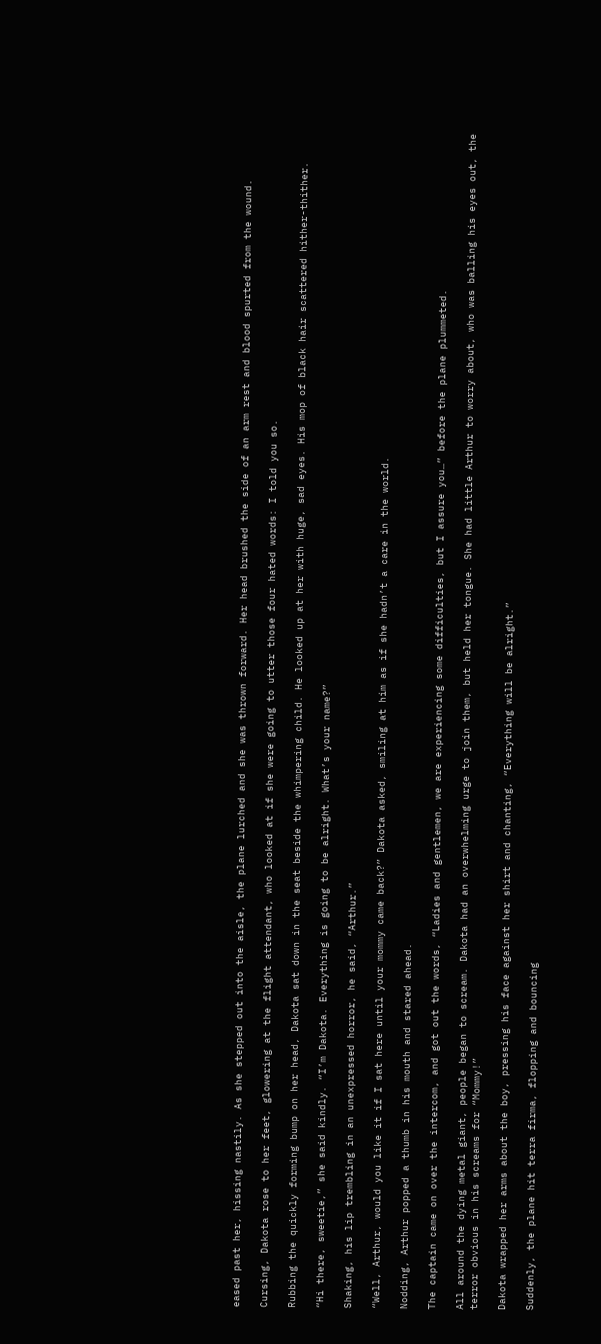eased past her, hissing nastily. As she stepped out into the aisle, the plane lurched and she was thrown forward. Her head brushed the side of an arm rest and blood spurted from the wound.

Cursing, Dakota rose to her feet, glowering at the flight attendant, who looked at if she were going to utter those four hated words: I told you so.

Rubbing the quickly forming bump on her head, Dakota sat down in the seat beside the whimpering child. He looked up at her with huge, sad eyes. His mop of black hair scattered hither-thither.

“Hi there, sweetie,” she said kindly. “I’m Dakota. Everything is going to be alright. What’s your name?”

Shaking, his lip trembling in an unexpressed horror, he said, “Arthur.”

“Well, Arthur, would you like it if I sat here until your mommy came back?” Dakota asked, smiling at him as if she hadn’t a care in the world.

Nodding, Arthur popped a thumb in his mouth and stared ahead.

The captain came on over the intercom, and got out the words, “Ladies and gentlemen, we are experiencing some difficulties, but I assure you…” before the plane plummeted.

All around the dying metal giant, people began to scream. Dakota had an overwhelming urge to join them, but held her tongue. She had little Arthur to worry about, who was balling his eyes out, the terror obvious in his screams for “Mommy!”

Dakota wrapped her arms about the boy, pressing his face against her shirt and chanting, “Everything will be alright.”

Suddenly, the plane hit terra firma, flopping and bouncing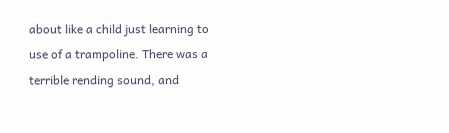about like a child just learning to use of a trampoline. There was a terrible rending sound, and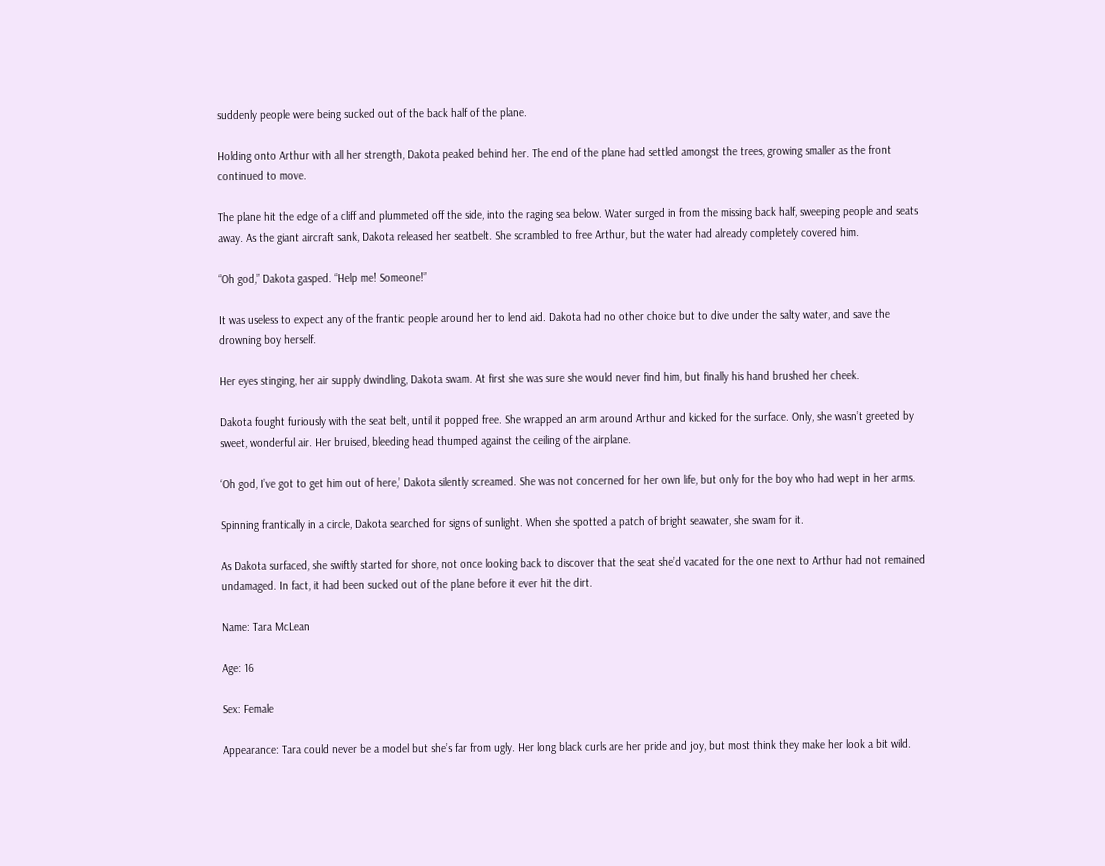suddenly people were being sucked out of the back half of the plane.

Holding onto Arthur with all her strength, Dakota peaked behind her. The end of the plane had settled amongst the trees, growing smaller as the front continued to move.

The plane hit the edge of a cliff and plummeted off the side, into the raging sea below. Water surged in from the missing back half, sweeping people and seats away. As the giant aircraft sank, Dakota released her seatbelt. She scrambled to free Arthur, but the water had already completely covered him.

“Oh god,” Dakota gasped. “Help me! Someone!”

It was useless to expect any of the frantic people around her to lend aid. Dakota had no other choice but to dive under the salty water, and save the drowning boy herself.

Her eyes stinging, her air supply dwindling, Dakota swam. At first she was sure she would never find him, but finally his hand brushed her cheek.

Dakota fought furiously with the seat belt, until it popped free. She wrapped an arm around Arthur and kicked for the surface. Only, she wasn’t greeted by sweet, wonderful air. Her bruised, bleeding head thumped against the ceiling of the airplane.

‘Oh god, I’ve got to get him out of here,’ Dakota silently screamed. She was not concerned for her own life, but only for the boy who had wept in her arms.

Spinning frantically in a circle, Dakota searched for signs of sunlight. When she spotted a patch of bright seawater, she swam for it.

As Dakota surfaced, she swiftly started for shore, not once looking back to discover that the seat she’d vacated for the one next to Arthur had not remained undamaged. In fact, it had been sucked out of the plane before it ever hit the dirt.

Name: Tara McLean

Age: 16

Sex: Female

Appearance: Tara could never be a model but she’s far from ugly. Her long black curls are her pride and joy, but most think they make her look a bit wild.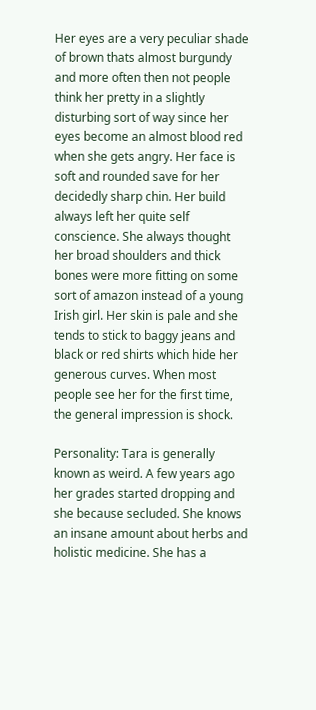Her eyes are a very peculiar shade of brown thats almost burgundy and more often then not people think her pretty in a slightly disturbing sort of way since her eyes become an almost blood red when she gets angry. Her face is soft and rounded save for her decidedly sharp chin. Her build always left her quite self conscience. She always thought her broad shoulders and thick bones were more fitting on some sort of amazon instead of a young Irish girl. Her skin is pale and she tends to stick to baggy jeans and black or red shirts which hide her generous curves. When most people see her for the first time, the general impression is shock.

Personality: Tara is generally known as weird. A few years ago her grades started dropping and she because secluded. She knows an insane amount about herbs and holistic medicine. She has a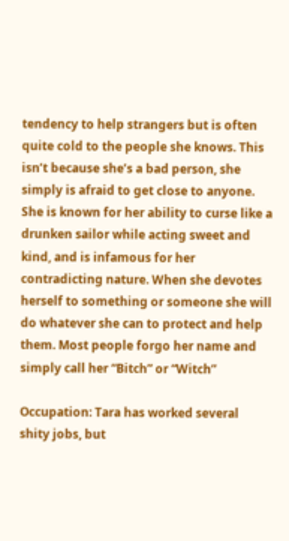tendency to help strangers but is often quite cold to the people she knows. This isn’t because she’s a bad person, she simply is afraid to get close to anyone. She is known for her ability to curse like a drunken sailor while acting sweet and kind, and is infamous for her contradicting nature. When she devotes herself to something or someone she will do whatever she can to protect and help them. Most people forgo her name and simply call her “Bitch” or “Witch”

Occupation: Tara has worked several shity jobs, but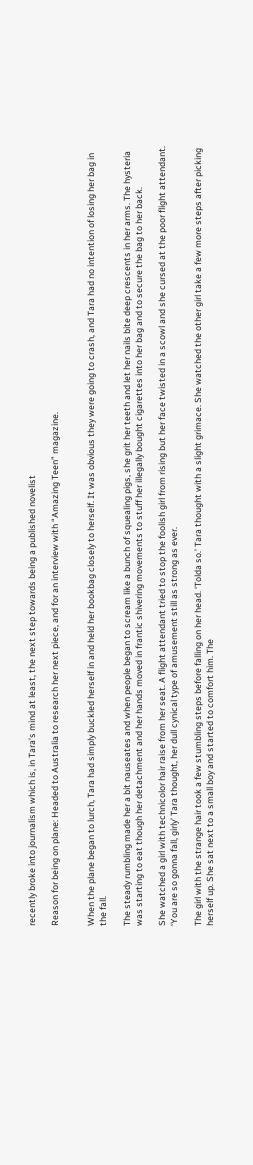recently broke into journalism which is, in Tara’s mind at least, the next step towards being a published novelist

Reason for being on plane: Headed to Australia to research her next piece, and for an interview with “Amazing Teen” magazine.


When the plane began to lurch, Tara had simply buckled herself in and held her bookbag closely to herself. It was obvious they were going to crash, and Tara had no intention of losing her bag in the fall.

The steady rumbling made her a bit nauseates and when people began to scream like a bunch of squealing pigs, she grit her teeth and let her nails bite deep crescents in her arms. The hysteria was starting to eat though her detachment and her hands moved in frantic shivering movements to stuff her illegally bought cigarettes into her bag and to secure the bag to her back.

She watched a girl with technicolor hair raise from her seat. A flight attendant tried to stop the foolish girl from rising but her face twisted in a scowl and she cursed at the poor flight attendant. ‘You are so gonna fall, girly’ Tara thought, her dull cynical type of amusement still as strong as ever.

The girl with the strange hair took a few stumbling steps before falling on her head. ‘Tolda so.’ Tara thought with a slight grimace. She watched the other girl take a few more steps after picking herself up. She sat next to a small boy and started to comfort him. The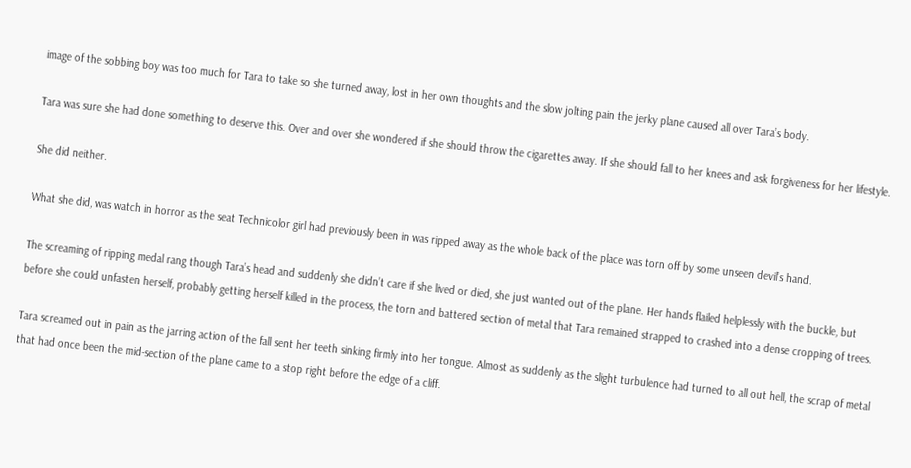image of the sobbing boy was too much for Tara to take so she turned away, lost in her own thoughts and the slow jolting pain the jerky plane caused all over Tara’s body.

Tara was sure she had done something to deserve this. Over and over she wondered if she should throw the cigarettes away. If she should fall to her knees and ask forgiveness for her lifestyle.

She did neither.

What she did, was watch in horror as the seat Technicolor girl had previously been in was ripped away as the whole back of the place was torn off by some unseen devil’s hand.

The screaming of ripping medal rang though Tara’s head and suddenly she didn’t care if she lived or died, she just wanted out of the plane. Her hands flailed helplessly with the buckle, but before she could unfasten herself, probably getting herself killed in the process, the torn and battered section of metal that Tara remained strapped to crashed into a dense cropping of trees.

Tara screamed out in pain as the jarring action of the fall sent her teeth sinking firmly into her tongue. Almost as suddenly as the slight turbulence had turned to all out hell, the scrap of metal that had once been the mid-section of the plane came to a stop right before the edge of a cliff.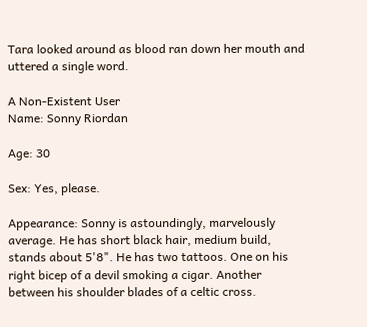Tara looked around as blood ran down her mouth and uttered a single word.

A Non-Existent User
Name: Sonny Riordan

Age: 30

Sex: Yes, please.

Appearance: Sonny is astoundingly, marvelously average. He has short black hair, medium build, stands about 5'8". He has two tattoos. One on his right bicep of a devil smoking a cigar. Another between his shoulder blades of a celtic cross.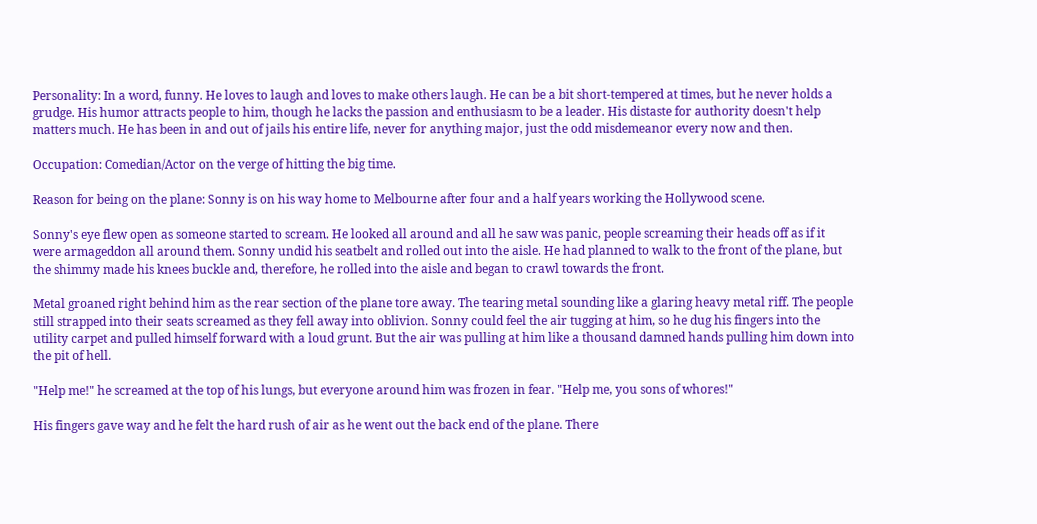Personality: In a word, funny. He loves to laugh and loves to make others laugh. He can be a bit short-tempered at times, but he never holds a grudge. His humor attracts people to him, though he lacks the passion and enthusiasm to be a leader. His distaste for authority doesn't help matters much. He has been in and out of jails his entire life, never for anything major, just the odd misdemeanor every now and then.

Occupation: Comedian/Actor on the verge of hitting the big time.

Reason for being on the plane: Sonny is on his way home to Melbourne after four and a half years working the Hollywood scene.

Sonny's eye flew open as someone started to scream. He looked all around and all he saw was panic, people screaming their heads off as if it were armageddon all around them. Sonny undid his seatbelt and rolled out into the aisle. He had planned to walk to the front of the plane, but the shimmy made his knees buckle and, therefore, he rolled into the aisle and began to crawl towards the front.

Metal groaned right behind him as the rear section of the plane tore away. The tearing metal sounding like a glaring heavy metal riff. The people still strapped into their seats screamed as they fell away into oblivion. Sonny could feel the air tugging at him, so he dug his fingers into the utility carpet and pulled himself forward with a loud grunt. But the air was pulling at him like a thousand damned hands pulling him down into the pit of hell.

"Help me!" he screamed at the top of his lungs, but everyone around him was frozen in fear. "Help me, you sons of whores!"

His fingers gave way and he felt the hard rush of air as he went out the back end of the plane. There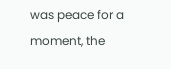was peace for a moment, the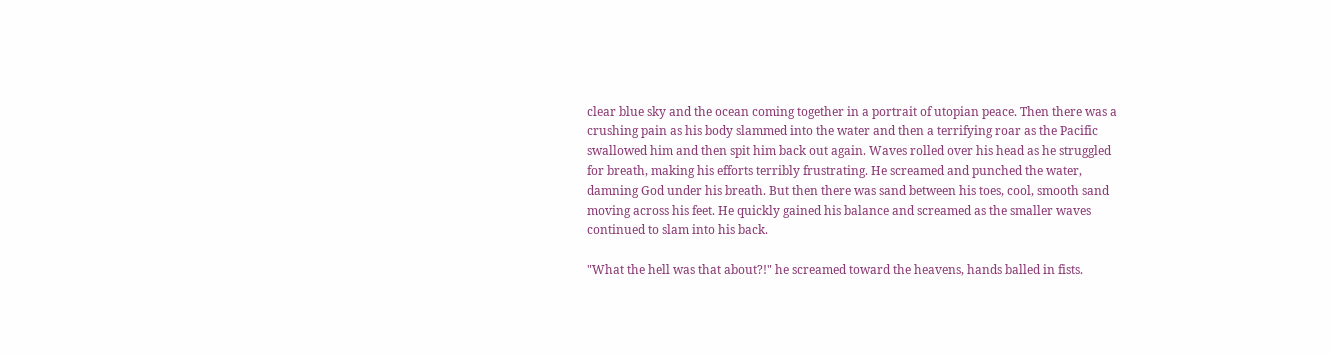clear blue sky and the ocean coming together in a portrait of utopian peace. Then there was a crushing pain as his body slammed into the water and then a terrifying roar as the Pacific swallowed him and then spit him back out again. Waves rolled over his head as he struggled for breath, making his efforts terribly frustrating. He screamed and punched the water, damning God under his breath. But then there was sand between his toes, cool, smooth sand moving across his feet. He quickly gained his balance and screamed as the smaller waves continued to slam into his back.

"What the hell was that about?!" he screamed toward the heavens, hands balled in fists.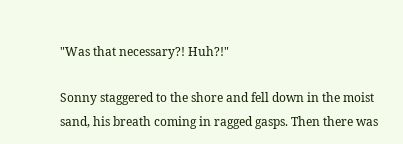"Was that necessary?! Huh?!"

Sonny staggered to the shore and fell down in the moist sand, his breath coming in ragged gasps. Then there was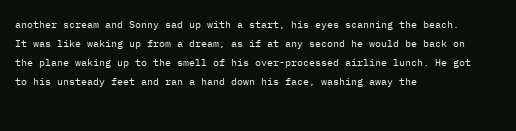another scream and Sonny sad up with a start, his eyes scanning the beach. It was like waking up from a dream, as if at any second he would be back on the plane waking up to the smell of his over-processed airline lunch. He got to his unsteady feet and ran a hand down his face, washing away the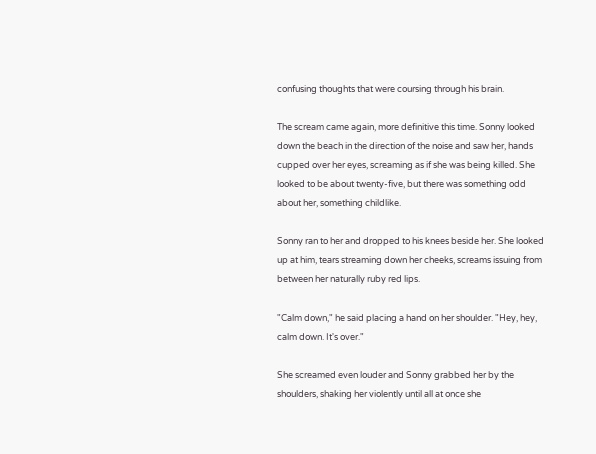confusing thoughts that were coursing through his brain.

The scream came again, more definitive this time. Sonny looked down the beach in the direction of the noise and saw her, hands cupped over her eyes, screaming as if she was being killed. She looked to be about twenty-five, but there was something odd about her, something childlike.

Sonny ran to her and dropped to his knees beside her. She looked up at him, tears streaming down her cheeks, screams issuing from between her naturally ruby red lips.

"Calm down," he said placing a hand on her shoulder. "Hey, hey, calm down. It's over."

She screamed even louder and Sonny grabbed her by the shoulders, shaking her violently until all at once she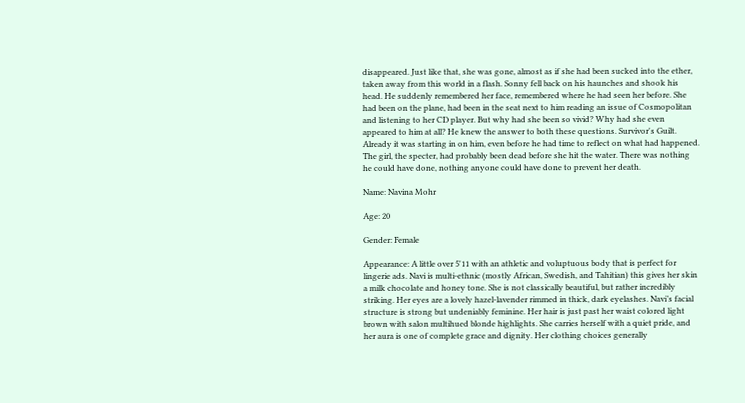disappeared. Just like that, she was gone, almost as if she had been sucked into the ether, taken away from this world in a flash. Sonny fell back on his haunches and shook his head. He suddenly remembered her face, remembered where he had seen her before. She had been on the plane, had been in the seat next to him reading an issue of Cosmopolitan and listening to her CD player. But why had she been so vivid? Why had she even appeared to him at all? He knew the answer to both these questions. Survivor's Guilt. Already it was starting in on him, even before he had time to reflect on what had happened. The girl, the specter, had probably been dead before she hit the water. There was nothing he could have done, nothing anyone could have done to prevent her death.

Name: Navina Mohr

Age: 20

Gender: Female

Appearance: A little over 5'11 with an athletic and voluptuous body that is perfect for lingerie ads. Navi is multi-ethnic (mostly African, Swedish, and Tahitian) this gives her skin a milk chocolate and honey tone. She is not classically beautiful, but rather incredibly striking. Her eyes are a lovely hazel-lavender rimmed in thick, dark eyelashes. Navi’s facial structure is strong but undeniably feminine. Her hair is just past her waist colored light brown with salon multihued blonde highlights. She carries herself with a quiet pride, and her aura is one of complete grace and dignity. Her clothing choices generally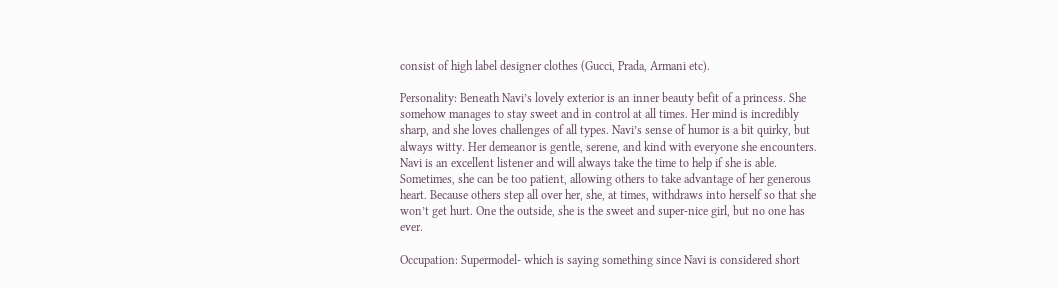consist of high label designer clothes (Gucci, Prada, Armani etc).

Personality: Beneath Navi’s lovely exterior is an inner beauty befit of a princess. She somehow manages to stay sweet and in control at all times. Her mind is incredibly sharp, and she loves challenges of all types. Navi’s sense of humor is a bit quirky, but always witty. Her demeanor is gentle, serene, and kind with everyone she encounters. Navi is an excellent listener and will always take the time to help if she is able. Sometimes, she can be too patient, allowing others to take advantage of her generous heart. Because others step all over her, she, at times, withdraws into herself so that she won’t get hurt. One the outside, she is the sweet and super-nice girl, but no one has ever.

Occupation: Supermodel- which is saying something since Navi is considered short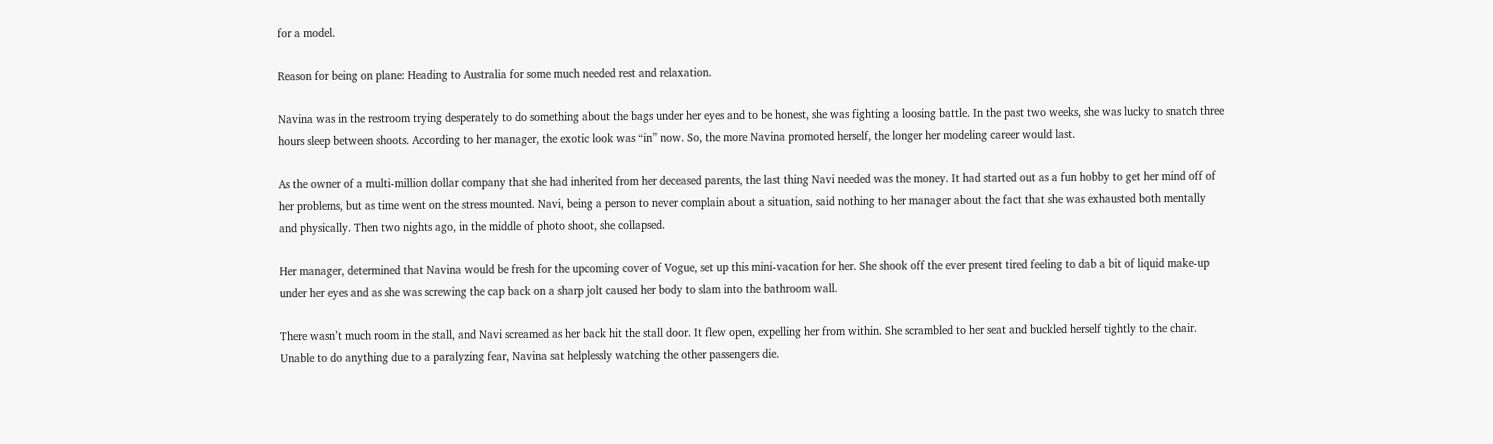for a model.

Reason for being on plane: Heading to Australia for some much needed rest and relaxation.

Navina was in the restroom trying desperately to do something about the bags under her eyes and to be honest, she was fighting a loosing battle. In the past two weeks, she was lucky to snatch three hours sleep between shoots. According to her manager, the exotic look was “in” now. So, the more Navina promoted herself, the longer her modeling career would last.

As the owner of a multi-million dollar company that she had inherited from her deceased parents, the last thing Navi needed was the money. It had started out as a fun hobby to get her mind off of her problems, but as time went on the stress mounted. Navi, being a person to never complain about a situation, said nothing to her manager about the fact that she was exhausted both mentally and physically. Then two nights ago, in the middle of photo shoot, she collapsed.

Her manager, determined that Navina would be fresh for the upcoming cover of Vogue, set up this mini-vacation for her. She shook off the ever present tired feeling to dab a bit of liquid make-up under her eyes and as she was screwing the cap back on a sharp jolt caused her body to slam into the bathroom wall.

There wasn’t much room in the stall, and Navi screamed as her back hit the stall door. It flew open, expelling her from within. She scrambled to her seat and buckled herself tightly to the chair. Unable to do anything due to a paralyzing fear, Navina sat helplessly watching the other passengers die.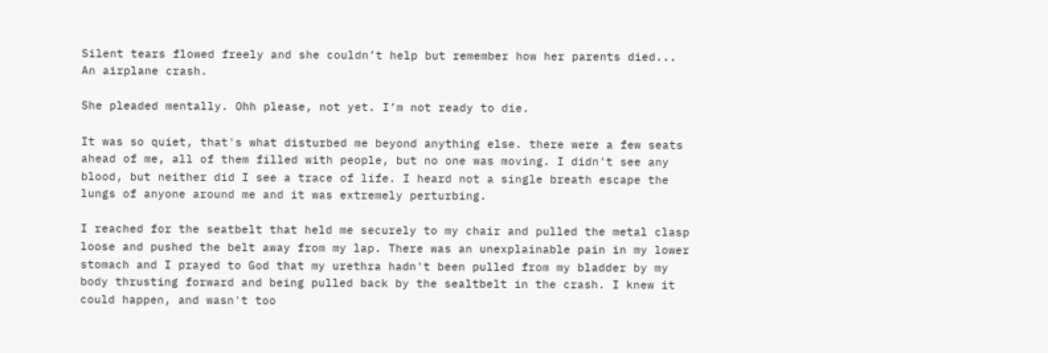Silent tears flowed freely and she couldn’t help but remember how her parents died... An airplane crash.

She pleaded mentally. Ohh please, not yet. I’m not ready to die.

It was so quiet, that's what disturbed me beyond anything else. there were a few seats ahead of me, all of them filled with people, but no one was moving. I didn't see any blood, but neither did I see a trace of life. I heard not a single breath escape the lungs of anyone around me and it was extremely perturbing.

I reached for the seatbelt that held me securely to my chair and pulled the metal clasp loose and pushed the belt away from my lap. There was an unexplainable pain in my lower stomach and I prayed to God that my urethra hadn't been pulled from my bladder by my body thrusting forward and being pulled back by the sealtbelt in the crash. I knew it could happen, and wasn't too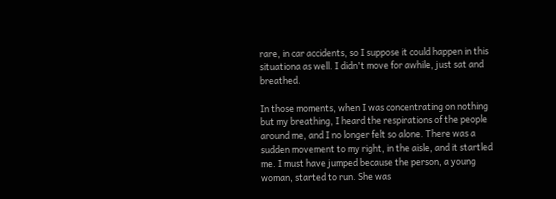rare, in car accidents, so I suppose it could happen in this situationa as well. I didn't move for awhile, just sat and breathed.

In those moments, when I was concentrating on nothing but my breathing, I heard the respirations of the people around me, and I no longer felt so alone. There was a sudden movement to my right, in the aisle, and it startled me. I must have jumped because the person, a young woman, started to run. She was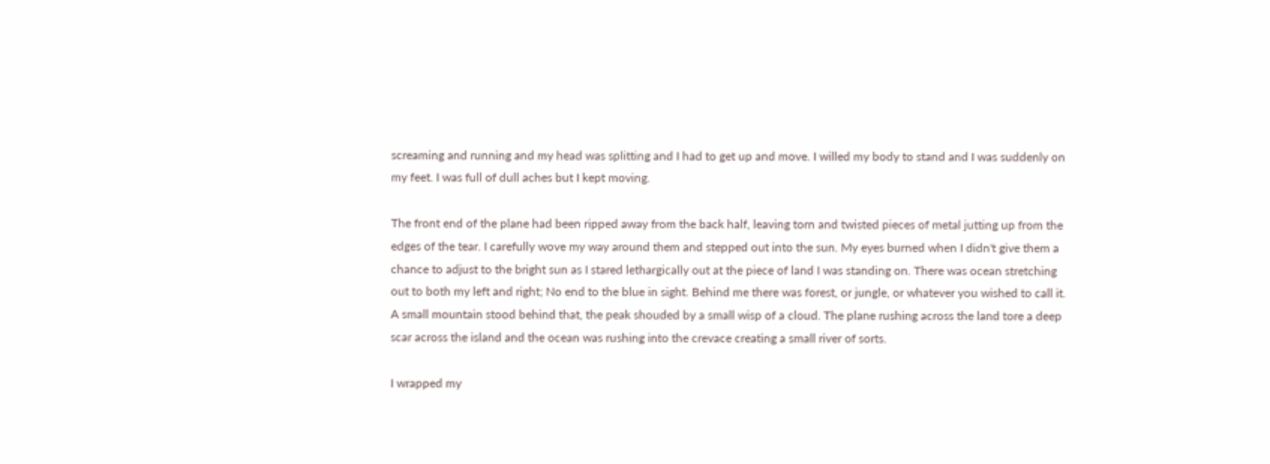screaming and running and my head was splitting and I had to get up and move. I willed my body to stand and I was suddenly on my feet. I was full of dull aches but I kept moving.

The front end of the plane had been ripped away from the back half, leaving torn and twisted pieces of metal jutting up from the edges of the tear. I carefully wove my way around them and stepped out into the sun. My eyes burned when I didn't give them a chance to adjust to the bright sun as I stared lethargically out at the piece of land I was standing on. There was ocean stretching out to both my left and right; No end to the blue in sight. Behind me there was forest, or jungle, or whatever you wished to call it. A small mountain stood behind that, the peak shouded by a small wisp of a cloud. The plane rushing across the land tore a deep scar across the island and the ocean was rushing into the crevace creating a small river of sorts.

I wrapped my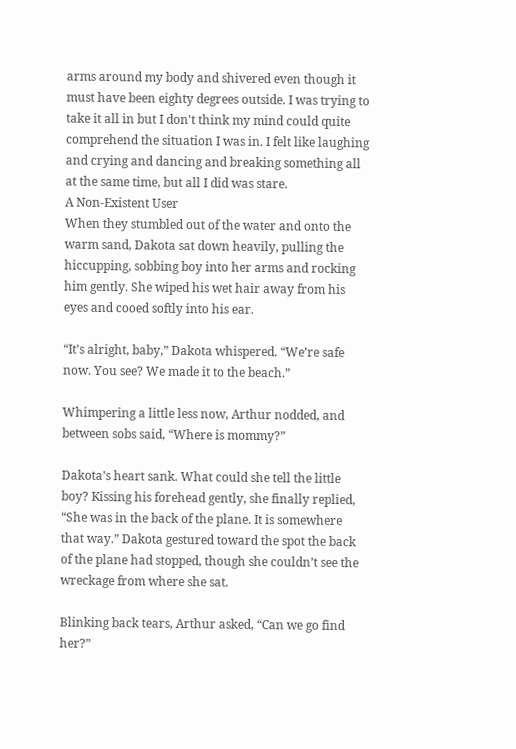arms around my body and shivered even though it must have been eighty degrees outside. I was trying to take it all in but I don't think my mind could quite comprehend the situation I was in. I felt like laughing and crying and dancing and breaking something all at the same time, but all I did was stare.
A Non-Existent User
When they stumbled out of the water and onto the warm sand, Dakota sat down heavily, pulling the hiccupping, sobbing boy into her arms and rocking him gently. She wiped his wet hair away from his eyes and cooed softly into his ear.

“It’s alright, baby,” Dakota whispered. “We’re safe now. You see? We made it to the beach.”

Whimpering a little less now, Arthur nodded, and between sobs said, “Where is mommy?”

Dakota’s heart sank. What could she tell the little boy? Kissing his forehead gently, she finally replied, “She was in the back of the plane. It is somewhere that way.” Dakota gestured toward the spot the back of the plane had stopped, though she couldn’t see the wreckage from where she sat.

Blinking back tears, Arthur asked, “Can we go find her?”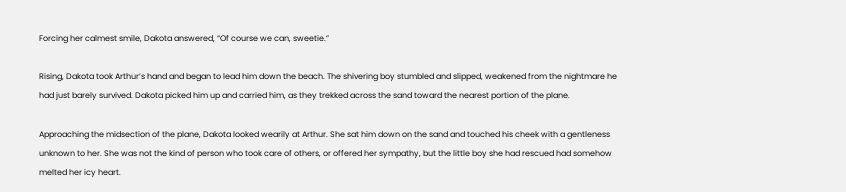Forcing her calmest smile, Dakota answered, “Of course we can, sweetie.”

Rising, Dakota took Arthur’s hand and began to lead him down the beach. The shivering boy stumbled and slipped, weakened from the nightmare he had just barely survived. Dakota picked him up and carried him, as they trekked across the sand toward the nearest portion of the plane.

Approaching the midsection of the plane, Dakota looked wearily at Arthur. She sat him down on the sand and touched his cheek with a gentleness unknown to her. She was not the kind of person who took care of others, or offered her sympathy, but the little boy she had rescued had somehow melted her icy heart.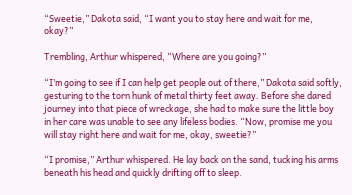“Sweetie,” Dakota said, “I want you to stay here and wait for me, okay?”

Trembling, Arthur whispered, “Where are you going?”

“I’m going to see if I can help get people out of there,” Dakota said softly, gesturing to the torn hunk of metal thirty feet away. Before she dared journey into that piece of wreckage, she had to make sure the little boy in her care was unable to see any lifeless bodies. “Now, promise me you will stay right here and wait for me, okay, sweetie?”

“I promise,” Arthur whispered. He lay back on the sand, tucking his arms beneath his head and quickly drifting off to sleep.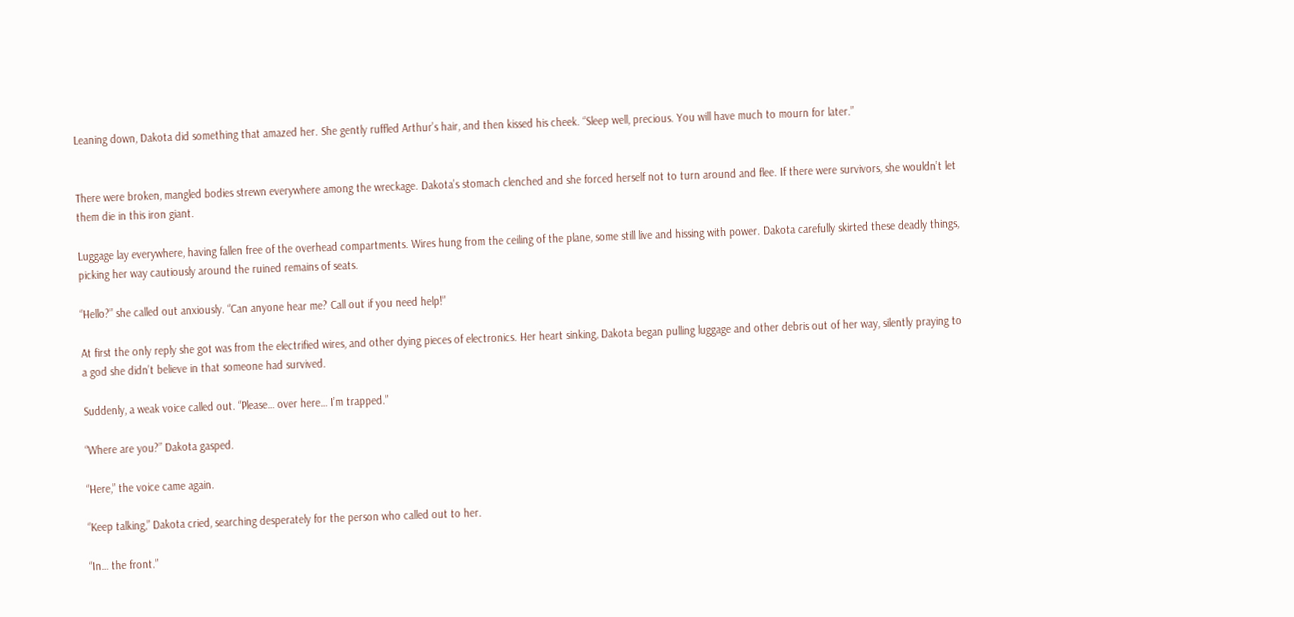Leaning down, Dakota did something that amazed her. She gently ruffled Arthur’s hair, and then kissed his cheek. “Sleep well, precious. You will have much to mourn for later.”


There were broken, mangled bodies strewn everywhere among the wreckage. Dakota’s stomach clenched and she forced herself not to turn around and flee. If there were survivors, she wouldn’t let them die in this iron giant.

Luggage lay everywhere, having fallen free of the overhead compartments. Wires hung from the ceiling of the plane, some still live and hissing with power. Dakota carefully skirted these deadly things, picking her way cautiously around the ruined remains of seats.

“Hello?” she called out anxiously. “Can anyone hear me? Call out if you need help!”

At first the only reply she got was from the electrified wires, and other dying pieces of electronics. Her heart sinking, Dakota began pulling luggage and other debris out of her way, silently praying to a god she didn’t believe in that someone had survived.

Suddenly, a weak voice called out. “Please… over here… I’m trapped.”

“Where are you?” Dakota gasped.

“Here,” the voice came again.

“Keep talking,” Dakota cried, searching desperately for the person who called out to her.

“In… the front.”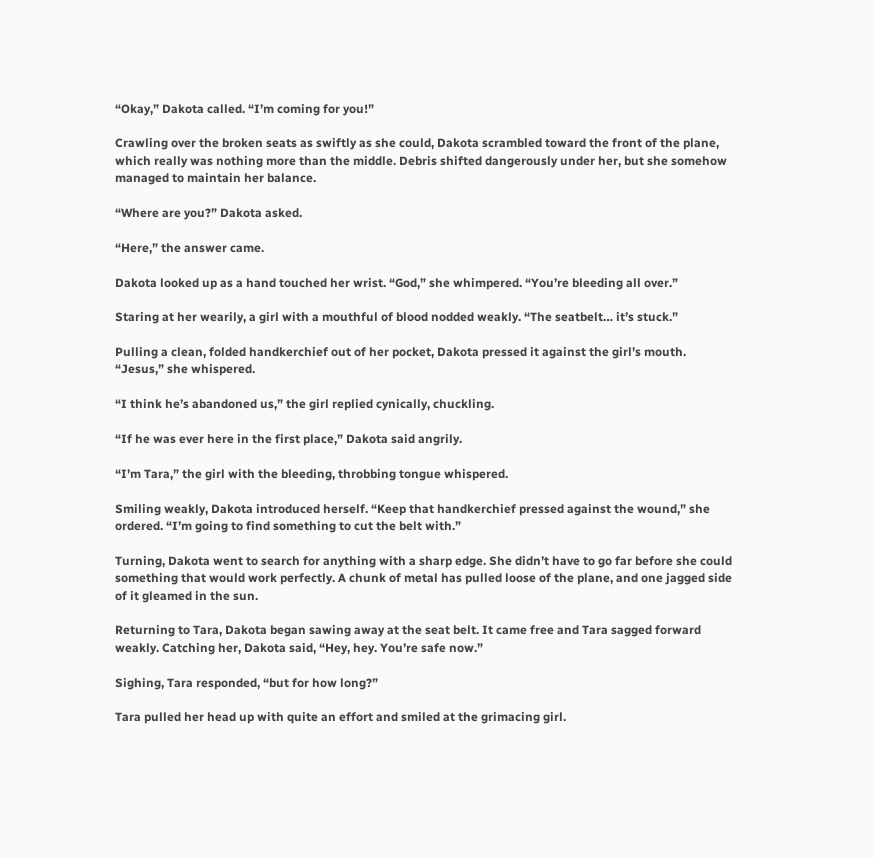“Okay,” Dakota called. “I’m coming for you!”

Crawling over the broken seats as swiftly as she could, Dakota scrambled toward the front of the plane, which really was nothing more than the middle. Debris shifted dangerously under her, but she somehow managed to maintain her balance.

“Where are you?” Dakota asked.

“Here,” the answer came.

Dakota looked up as a hand touched her wrist. “God,” she whimpered. “You’re bleeding all over.”

Staring at her wearily, a girl with a mouthful of blood nodded weakly. “The seatbelt… it’s stuck.”

Pulling a clean, folded handkerchief out of her pocket, Dakota pressed it against the girl’s mouth. “Jesus,” she whispered.

“I think he’s abandoned us,” the girl replied cynically, chuckling.

“If he was ever here in the first place,” Dakota said angrily.

“I’m Tara,” the girl with the bleeding, throbbing tongue whispered.

Smiling weakly, Dakota introduced herself. “Keep that handkerchief pressed against the wound,” she ordered. “I’m going to find something to cut the belt with.”

Turning, Dakota went to search for anything with a sharp edge. She didn’t have to go far before she could something that would work perfectly. A chunk of metal has pulled loose of the plane, and one jagged side of it gleamed in the sun.

Returning to Tara, Dakota began sawing away at the seat belt. It came free and Tara sagged forward weakly. Catching her, Dakota said, “Hey, hey. You’re safe now.”

Sighing, Tara responded, “but for how long?”

Tara pulled her head up with quite an effort and smiled at the grimacing girl.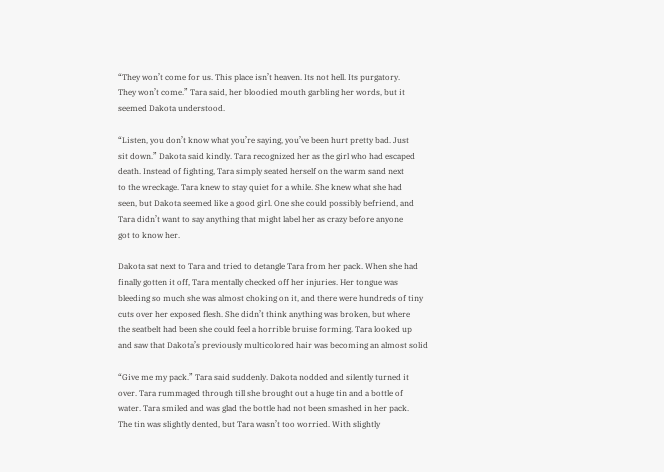“They won’t come for us. This place isn’t heaven. Its not hell. Its purgatory.
They won’t come.” Tara said, her bloodied mouth garbling her words, but it
seemed Dakota understood.

“Listen, you don’t know what you’re saying, you’ve been hurt pretty bad. Just
sit down.” Dakota said kindly. Tara recognized her as the girl who had escaped
death. Instead of fighting, Tara simply seated herself on the warm sand next
to the wreckage. Tara knew to stay quiet for a while. She knew what she had
seen, but Dakota seemed like a good girl. One she could possibly befriend, and
Tara didn’t want to say anything that might label her as crazy before anyone
got to know her.

Dakota sat next to Tara and tried to detangle Tara from her pack. When she had
finally gotten it off, Tara mentally checked off her injuries. Her tongue was
bleeding so much she was almost choking on it, and there were hundreds of tiny
cuts over her exposed flesh. She didn’t think anything was broken, but where
the seatbelt had been she could feel a horrible bruise forming. Tara looked up
and saw that Dakota’s previously multicolored hair was becoming an almost solid

“Give me my pack.” Tara said suddenly. Dakota nodded and silently turned it
over. Tara rummaged through till she brought out a huge tin and a bottle of
water. Tara smiled and was glad the bottle had not been smashed in her pack.
The tin was slightly dented, but Tara wasn’t too worried. With slightly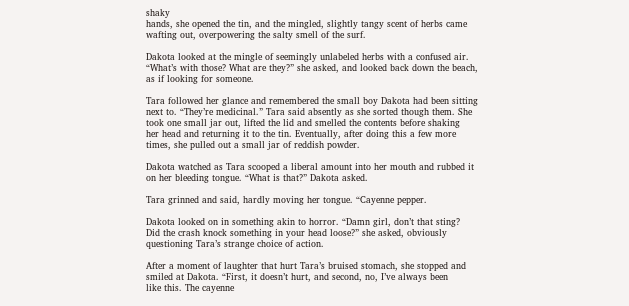shaky
hands, she opened the tin, and the mingled, slightly tangy scent of herbs came
wafting out, overpowering the salty smell of the surf.

Dakota looked at the mingle of seemingly unlabeled herbs with a confused air.
“What’s with those? What are they?” she asked, and looked back down the beach,
as if looking for someone.

Tara followed her glance and remembered the small boy Dakota had been sitting
next to. “They’re medicinal.” Tara said absently as she sorted though them. She
took one small jar out, lifted the lid and smelled the contents before shaking
her head and returning it to the tin. Eventually, after doing this a few more
times, she pulled out a small jar of reddish powder.

Dakota watched as Tara scooped a liberal amount into her mouth and rubbed it
on her bleeding tongue. “What is that?” Dakota asked.

Tara grinned and said, hardly moving her tongue. “Cayenne pepper.

Dakota looked on in something akin to horror. “Damn girl, don’t that sting?
Did the crash knock something in your head loose?” she asked, obviously
questioning Tara’s strange choice of action.

After a moment of laughter that hurt Tara’s bruised stomach, she stopped and
smiled at Dakota. “First, it doesn’t hurt, and second, no, I’ve always been
like this. The cayenne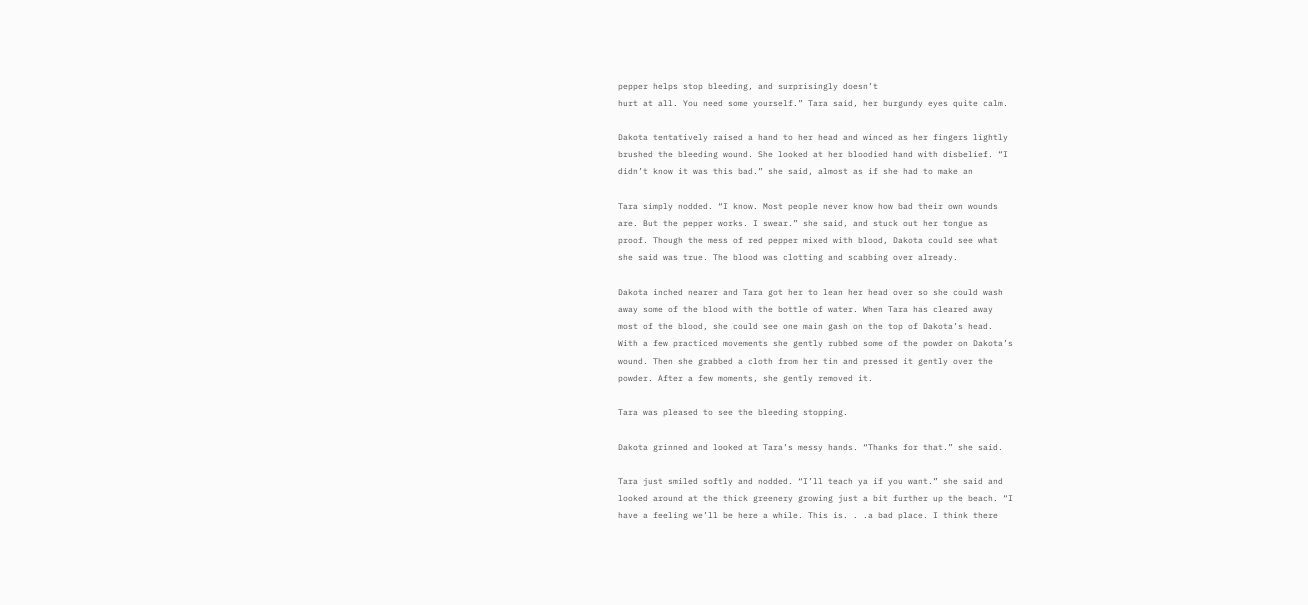pepper helps stop bleeding, and surprisingly doesn’t
hurt at all. You need some yourself.” Tara said, her burgundy eyes quite calm.

Dakota tentatively raised a hand to her head and winced as her fingers lightly
brushed the bleeding wound. She looked at her bloodied hand with disbelief. “I
didn’t know it was this bad.” she said, almost as if she had to make an

Tara simply nodded. “I know. Most people never know how bad their own wounds
are. But the pepper works. I swear.” she said, and stuck out her tongue as
proof. Though the mess of red pepper mixed with blood, Dakota could see what
she said was true. The blood was clotting and scabbing over already.

Dakota inched nearer and Tara got her to lean her head over so she could wash
away some of the blood with the bottle of water. When Tara has cleared away
most of the blood, she could see one main gash on the top of Dakota’s head.
With a few practiced movements she gently rubbed some of the powder on Dakota’s
wound. Then she grabbed a cloth from her tin and pressed it gently over the
powder. After a few moments, she gently removed it.

Tara was pleased to see the bleeding stopping.

Dakota grinned and looked at Tara’s messy hands. “Thanks for that.” she said.

Tara just smiled softly and nodded. “I’ll teach ya if you want.” she said and
looked around at the thick greenery growing just a bit further up the beach. “I
have a feeling we’ll be here a while. This is. . .a bad place. I think there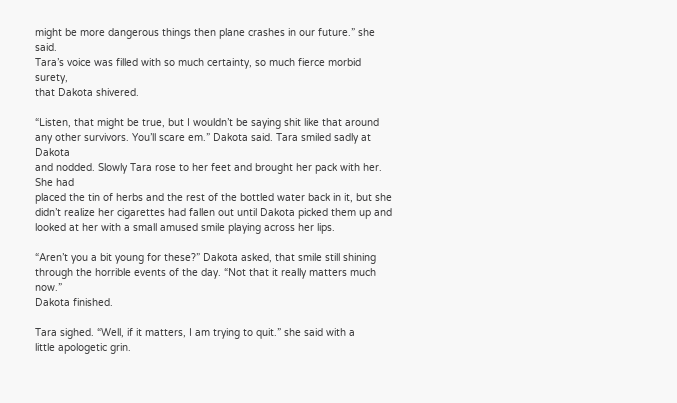might be more dangerous things then plane crashes in our future.” she said.
Tara’s voice was filled with so much certainty, so much fierce morbid surety,
that Dakota shivered.

“Listen, that might be true, but I wouldn’t be saying shit like that around
any other survivors. You’ll scare em.” Dakota said. Tara smiled sadly at Dakota
and nodded. Slowly Tara rose to her feet and brought her pack with her. She had
placed the tin of herbs and the rest of the bottled water back in it, but she
didn’t realize her cigarettes had fallen out until Dakota picked them up and
looked at her with a small amused smile playing across her lips.

“Aren’t you a bit young for these?” Dakota asked, that smile still shining
through the horrible events of the day. “Not that it really matters much now.”
Dakota finished.

Tara sighed. “Well, if it matters, I am trying to quit.” she said with a
little apologetic grin.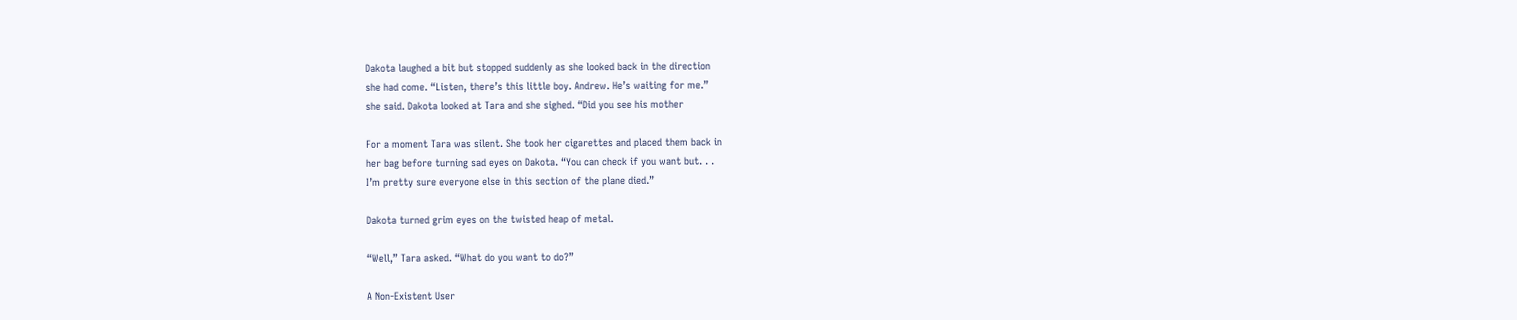Dakota laughed a bit but stopped suddenly as she looked back in the direction
she had come. “Listen, there’s this little boy. Andrew. He’s waiting for me.”
she said. Dakota looked at Tara and she sighed. “Did you see his mother

For a moment Tara was silent. She took her cigarettes and placed them back in
her bag before turning sad eyes on Dakota. “You can check if you want but. . .
I’m pretty sure everyone else in this section of the plane died.”

Dakota turned grim eyes on the twisted heap of metal.

“Well,” Tara asked. “What do you want to do?”

A Non-Existent User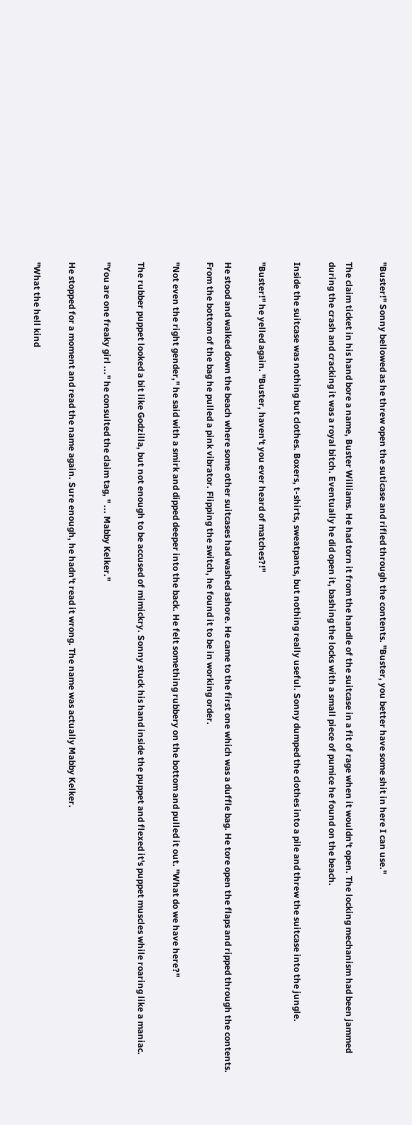"Buster!" Sonny bellowed as he threw open the suticase and rifled through the contents. "Buster, you better have some shit in here I can use."

The claim ticket in his hand bore a name, Buster Williams. He had torn it from the handle of the suitcase in a fit of rage when it wouldn't open. The locking mechanism had been jammed during the crash and cracking it was a royal bitch. Eventually he did open it, bashing the locks with a small piece of pumice he found on the beach.

Inside the suitcase was nothing but clothes. Boxers, t-shirts, sweatpants, but nothing really useful. Sonny dumped the clothes into a pile and threw the suitcase into the jungle.

"Buster!" he yelled again. "Buster, haven't you ever heard of matches?!"

He stood and walked down the beach where some other suitcases had washed ashore. He came to the first one which was a duffle bag. He tore open the flaps and ripped through the contents. From the bottom of the bag he pulled a pink vibrator. Flipping the switch, he found it to be in working order.

"Not even the right gender," he said with a smirk and dipped deeper into the back. He felt something rubbery on the bottom and pulled it out. "What do we have here?"

The rubber puppet looked a bit like Godzilla, but not enough to be accused of mimickry. Sonny stuck his hand inside the puppet and flexed it's puppet muscles while roaring like a maniac.

"You are one freaky girl ..." he consulted the claim tag, " ... Mabby Kelker."

He stopped for a moment and read the name again. Sure enough, he hadn't read it wrong. The name was actually Mabby Kelker.

"What the hell kind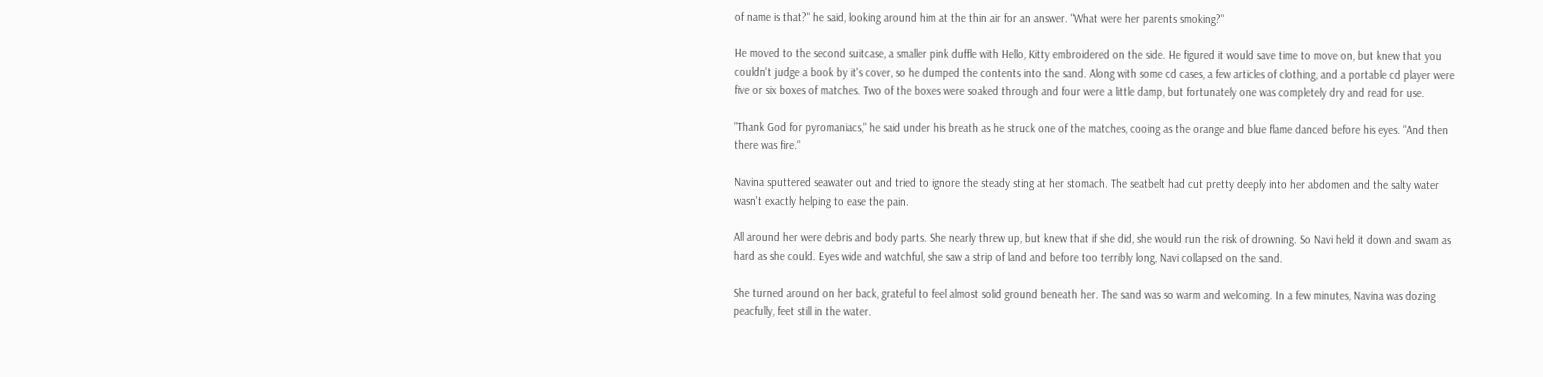of name is that?" he said, looking around him at the thin air for an answer. "What were her parents smoking?"

He moved to the second suitcase, a smaller pink duffle with Hello, Kitty embroidered on the side. He figured it would save time to move on, but knew that you couldn't judge a book by it's cover, so he dumped the contents into the sand. Along with some cd cases, a few articles of clothing, and a portable cd player were five or six boxes of matches. Two of the boxes were soaked through and four were a little damp, but fortunately one was completely dry and read for use.

"Thank God for pyromaniacs," he said under his breath as he struck one of the matches, cooing as the orange and blue flame danced before his eyes. "And then there was fire."

Navina sputtered seawater out and tried to ignore the steady sting at her stomach. The seatbelt had cut pretty deeply into her abdomen and the salty water wasn't exactly helping to ease the pain.

All around her were debris and body parts. She nearly threw up, but knew that if she did, she would run the risk of drowning. So Navi held it down and swam as hard as she could. Eyes wide and watchful, she saw a strip of land and before too terribly long, Navi collapsed on the sand.

She turned around on her back, grateful to feel almost solid ground beneath her. The sand was so warm and welcoming. In a few minutes, Navina was dozing peacfully, feet still in the water.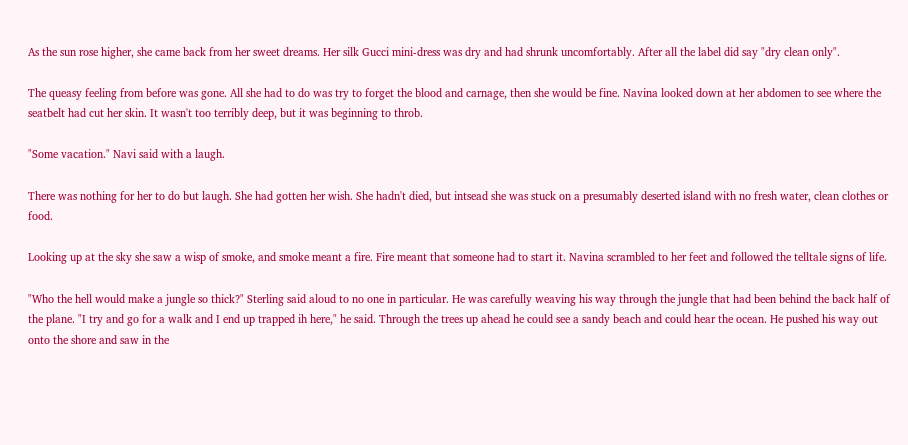As the sun rose higher, she came back from her sweet dreams. Her silk Gucci mini-dress was dry and had shrunk uncomfortably. After all the label did say "dry clean only".

The queasy feeling from before was gone. All she had to do was try to forget the blood and carnage, then she would be fine. Navina looked down at her abdomen to see where the seatbelt had cut her skin. It wasn't too terribly deep, but it was beginning to throb.

"Some vacation." Navi said with a laugh.

There was nothing for her to do but laugh. She had gotten her wish. She hadn't died, but intsead she was stuck on a presumably deserted island with no fresh water, clean clothes or food.

Looking up at the sky she saw a wisp of smoke, and smoke meant a fire. Fire meant that someone had to start it. Navina scrambled to her feet and followed the telltale signs of life.

"Who the hell would make a jungle so thick?" Sterling said aloud to no one in particular. He was carefully weaving his way through the jungle that had been behind the back half of the plane. "I try and go for a walk and I end up trapped ih here," he said. Through the trees up ahead he could see a sandy beach and could hear the ocean. He pushed his way out onto the shore and saw in the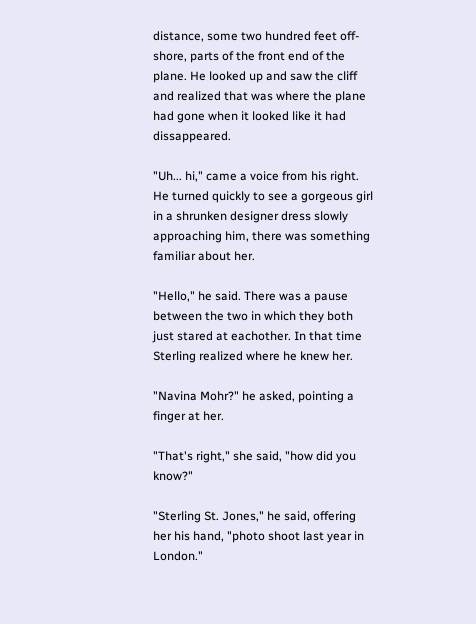distance, some two hundred feet off-shore, parts of the front end of the plane. He looked up and saw the cliff and realized that was where the plane had gone when it looked like it had dissappeared.

"Uh... hi," came a voice from his right. He turned quickly to see a gorgeous girl in a shrunken designer dress slowly approaching him, there was something familiar about her.

"Hello," he said. There was a pause between the two in which they both just stared at eachother. In that time Sterling realized where he knew her.

"Navina Mohr?" he asked, pointing a finger at her.

"That's right," she said, "how did you know?"

"Sterling St. Jones," he said, offering her his hand, "photo shoot last year in London."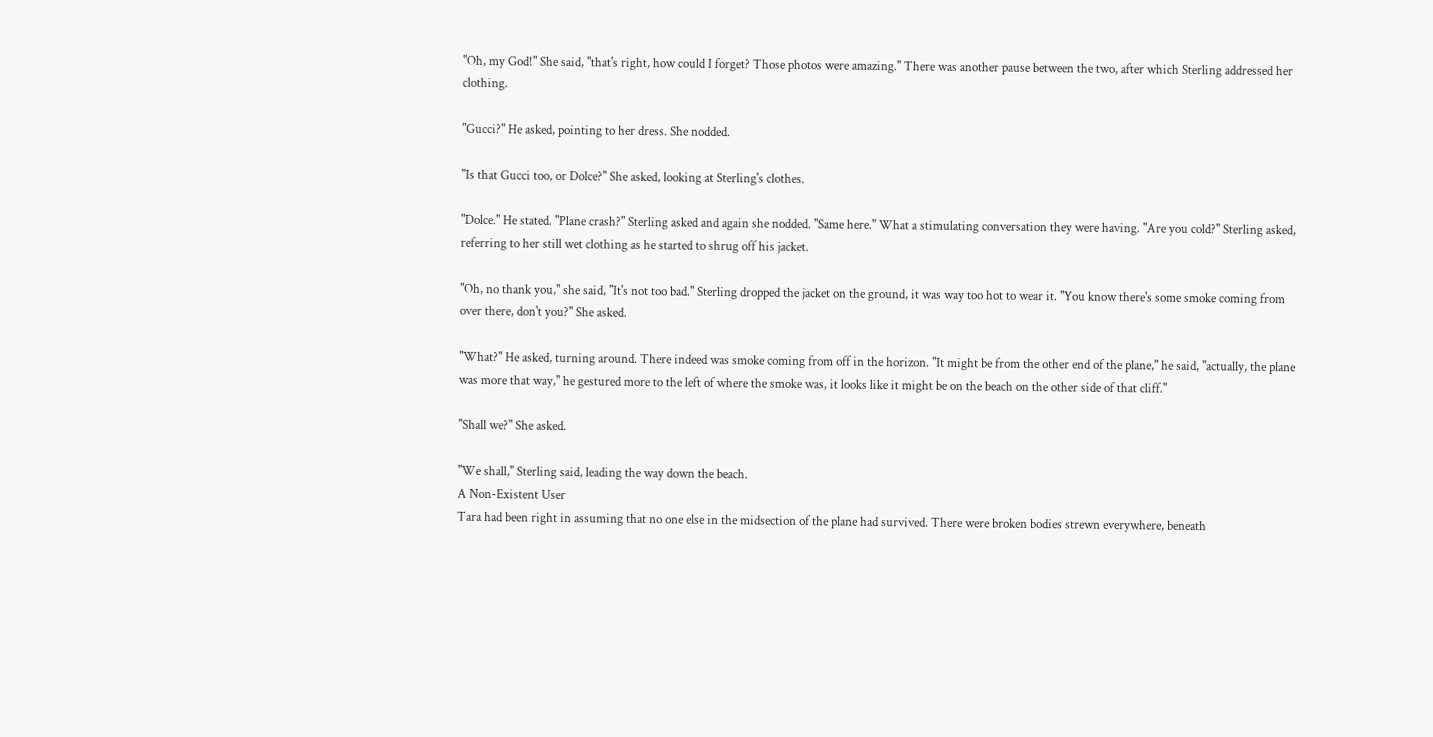"Oh, my God!" She said, "that's right, how could I forget? Those photos were amazing." There was another pause between the two, after which Sterling addressed her clothing.

"Gucci?" He asked, pointing to her dress. She nodded.

"Is that Gucci too, or Dolce?" She asked, looking at Sterling's clothes.

"Dolce." He stated. "Plane crash?" Sterling asked and again she nodded. "Same here." What a stimulating conversation they were having. "Are you cold?" Sterling asked, referring to her still wet clothing as he started to shrug off his jacket.

"Oh, no thank you," she said, "It's not too bad." Sterling dropped the jacket on the ground, it was way too hot to wear it. "You know there's some smoke coming from over there, don't you?" She asked.

"What?" He asked, turning around. There indeed was smoke coming from off in the horizon. "It might be from the other end of the plane," he said, "actually, the plane was more that way," he gestured more to the left of where the smoke was, it looks like it might be on the beach on the other side of that cliff."

"Shall we?" She asked.

"We shall," Sterling said, leading the way down the beach.
A Non-Existent User
Tara had been right in assuming that no one else in the midsection of the plane had survived. There were broken bodies strewn everywhere, beneath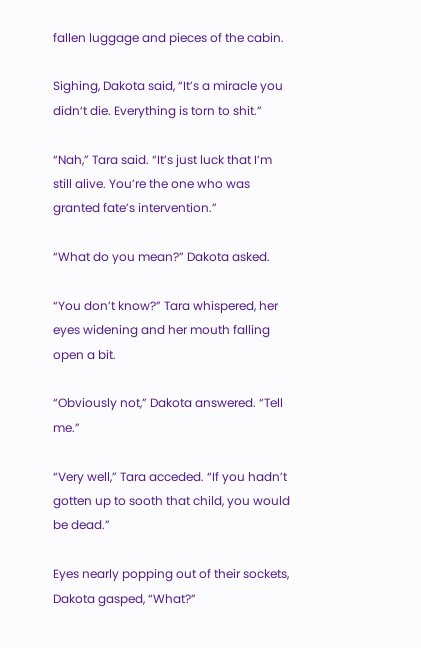fallen luggage and pieces of the cabin.

Sighing, Dakota said, “It’s a miracle you didn‘t die. Everything is torn to shit.”

“Nah,” Tara said. “It’s just luck that I’m still alive. You’re the one who was granted fate’s intervention.”

“What do you mean?” Dakota asked.

“You don’t know?” Tara whispered, her eyes widening and her mouth falling open a bit.

“Obviously not,” Dakota answered. “Tell me.”

“Very well,” Tara acceded. “If you hadn’t gotten up to sooth that child, you would be dead.”

Eyes nearly popping out of their sockets, Dakota gasped, “What?”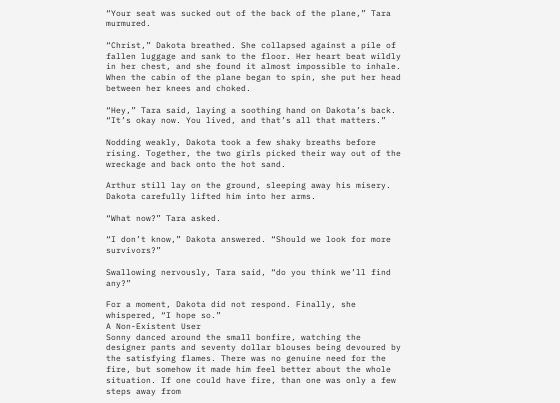“Your seat was sucked out of the back of the plane,” Tara murmured.

“Christ,” Dakota breathed. She collapsed against a pile of fallen luggage and sank to the floor. Her heart beat wildly in her chest, and she found it almost impossible to inhale. When the cabin of the plane began to spin, she put her head between her knees and choked.

“Hey,” Tara said, laying a soothing hand on Dakota’s back. “It’s okay now. You lived, and that’s all that matters.”

Nodding weakly, Dakota took a few shaky breaths before rising. Together, the two girls picked their way out of the wreckage and back onto the hot sand.

Arthur still lay on the ground, sleeping away his misery. Dakota carefully lifted him into her arms.

“What now?” Tara asked.

“I don’t know,” Dakota answered. “Should we look for more survivors?”

Swallowing nervously, Tara said, “do you think we’ll find any?”

For a moment, Dakota did not respond. Finally, she whispered, “I hope so.”
A Non-Existent User
Sonny danced around the small bonfire, watching the designer pants and seventy dollar blouses being devoured by the satisfying flames. There was no genuine need for the fire, but somehow it made him feel better about the whole situation. If one could have fire, than one was only a few steps away from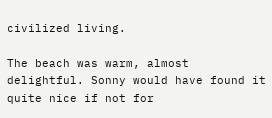civilized living.

The beach was warm, almost delightful. Sonny would have found it quite nice if not for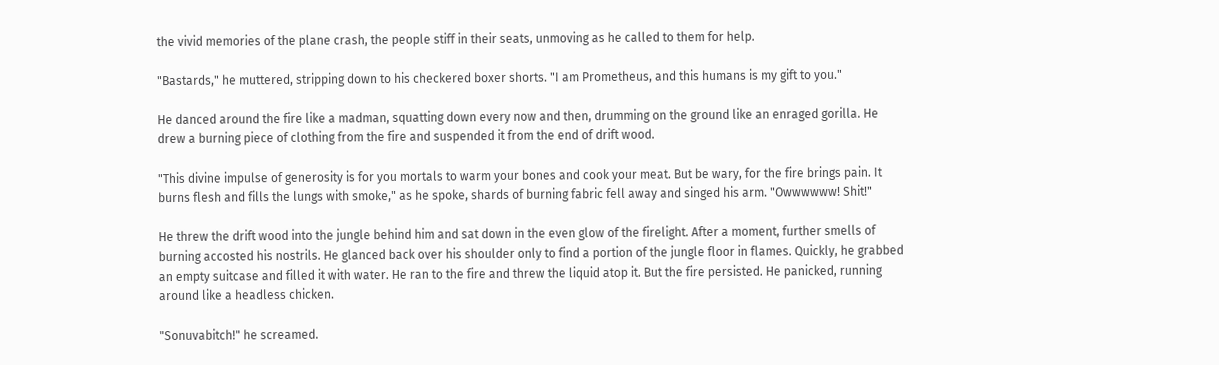the vivid memories of the plane crash, the people stiff in their seats, unmoving as he called to them for help.

"Bastards," he muttered, stripping down to his checkered boxer shorts. "I am Prometheus, and this humans is my gift to you."

He danced around the fire like a madman, squatting down every now and then, drumming on the ground like an enraged gorilla. He drew a burning piece of clothing from the fire and suspended it from the end of drift wood.

"This divine impulse of generosity is for you mortals to warm your bones and cook your meat. But be wary, for the fire brings pain. It burns flesh and fills the lungs with smoke," as he spoke, shards of burning fabric fell away and singed his arm. "Owwwwww! Shit!"

He threw the drift wood into the jungle behind him and sat down in the even glow of the firelight. After a moment, further smells of burning accosted his nostrils. He glanced back over his shoulder only to find a portion of the jungle floor in flames. Quickly, he grabbed an empty suitcase and filled it with water. He ran to the fire and threw the liquid atop it. But the fire persisted. He panicked, running around like a headless chicken.

"Sonuvabitch!" he screamed.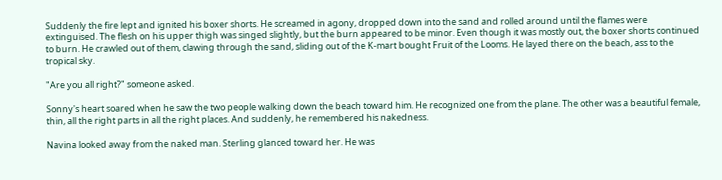Suddenly the fire lept and ignited his boxer shorts. He screamed in agony, dropped down into the sand and rolled around until the flames were extinguised. The flesh on his upper thigh was singed slightly, but the burn appeared to be minor. Even though it was mostly out, the boxer shorts continued to burn. He crawled out of them, clawing through the sand, sliding out of the K-mart bought Fruit of the Looms. He layed there on the beach, ass to the tropical sky.

"Are you all right?" someone asked.

Sonny's heart soared when he saw the two people walking down the beach toward him. He recognized one from the plane. The other was a beautiful female, thin, all the right parts in all the right places. And suddenly, he remembered his nakedness.

Navina looked away from the naked man. Sterling glanced toward her. He was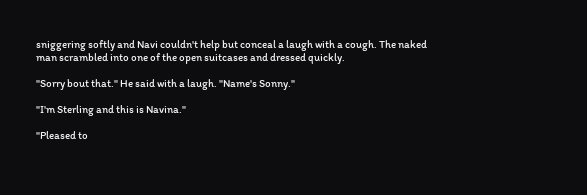sniggering softly and Navi couldn't help but conceal a laugh with a cough. The naked man scrambled into one of the open suitcases and dressed quickly.

"Sorry bout that." He said with a laugh. "Name's Sonny."

"I'm Sterling and this is Navina."

"Pleased to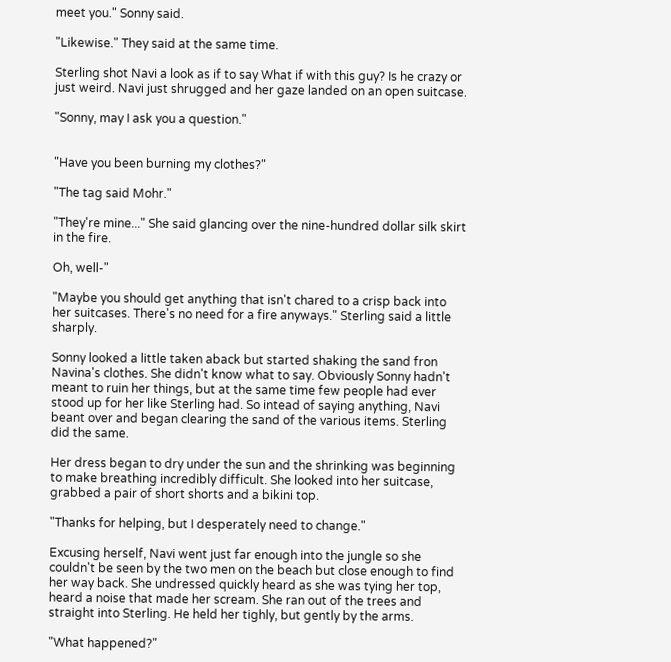meet you." Sonny said.

"Likewise." They said at the same time.

Sterling shot Navi a look as if to say What if with this guy? Is he crazy or just weird. Navi just shrugged and her gaze landed on an open suitcase.

"Sonny, may I ask you a question."


"Have you been burning my clothes?"

"The tag said Mohr."

"They're mine..." She said glancing over the nine-hundred dollar silk skirt in the fire.

Oh, well-"

"Maybe you should get anything that isn't chared to a crisp back into her suitcases. There's no need for a fire anyways." Sterling said a little sharply.

Sonny looked a little taken aback but started shaking the sand fron Navina's clothes. She didn't know what to say. Obviously Sonny hadn't meant to ruin her things, but at the same time few people had ever stood up for her like Sterling had. So intead of saying anything, Navi beant over and began clearing the sand of the various items. Sterling did the same.

Her dress began to dry under the sun and the shrinking was beginning to make breathing incredibly difficult. She looked into her suitcase, grabbed a pair of short shorts and a bikini top.

"Thanks for helping, but I desperately need to change."

Excusing herself, Navi went just far enough into the jungle so she couldn't be seen by the two men on the beach but close enough to find her way back. She undressed quickly heard as she was tying her top, heard a noise that made her scream. She ran out of the trees and straight into Sterling. He held her tighly, but gently by the arms.

"What happened?"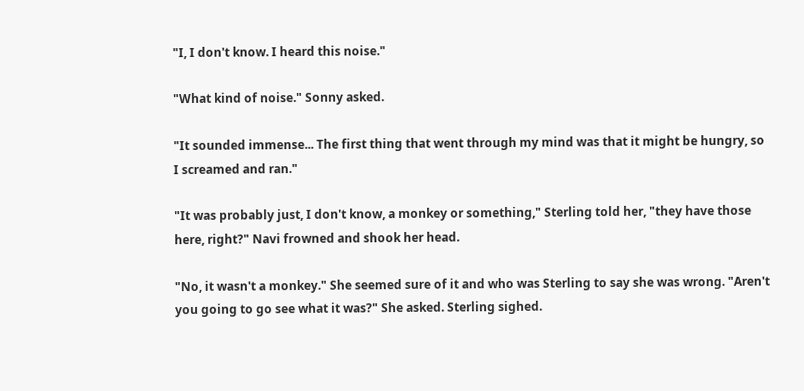"I, I don't know. I heard this noise."

"What kind of noise." Sonny asked.

"It sounded immense... The first thing that went through my mind was that it might be hungry, so I screamed and ran."

"It was probably just, I don't know, a monkey or something," Sterling told her, "they have those here, right?" Navi frowned and shook her head.

"No, it wasn't a monkey." She seemed sure of it and who was Sterling to say she was wrong. "Aren't you going to go see what it was?" She asked. Sterling sighed.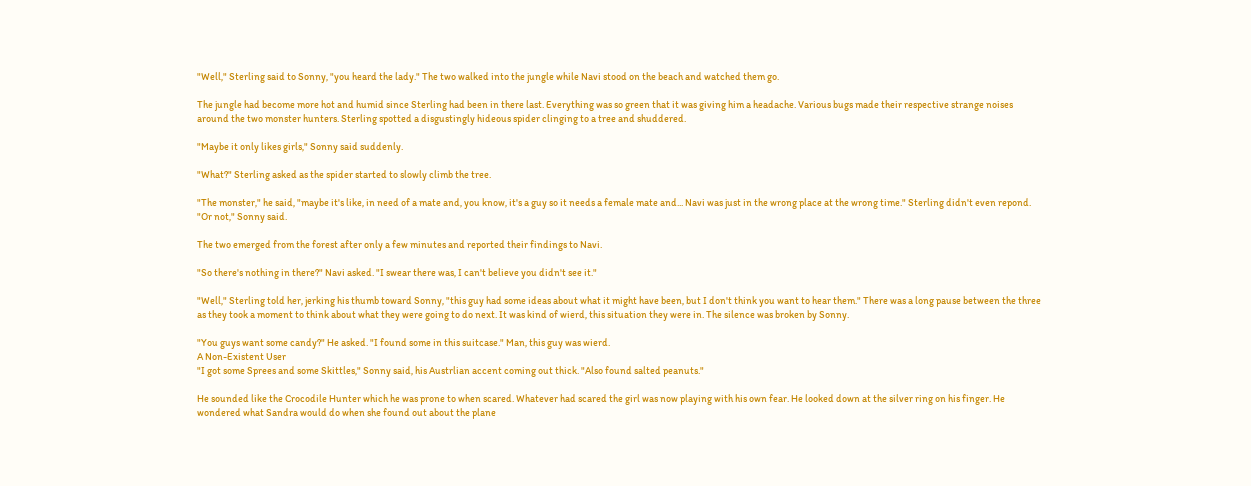"Well," Sterling said to Sonny, "you heard the lady." The two walked into the jungle while Navi stood on the beach and watched them go.

The jungle had become more hot and humid since Sterling had been in there last. Everything was so green that it was giving him a headache. Various bugs made their respective strange noises around the two monster hunters. Sterling spotted a disgustingly hideous spider clinging to a tree and shuddered.

"Maybe it only likes girls," Sonny said suddenly.

"What?" Sterling asked as the spider started to slowly climb the tree.

"The monster," he said, "maybe it's like, in need of a mate and, you know, it's a guy so it needs a female mate and... Navi was just in the wrong place at the wrong time." Sterling didn't even repond. "Or not," Sonny said.

The two emerged from the forest after only a few minutes and reported their findings to Navi.

"So there's nothing in there?" Navi asked. "I swear there was, I can't believe you didn't see it."

"Well," Sterling told her, jerking his thumb toward Sonny, "this guy had some ideas about what it might have been, but I don't think you want to hear them." There was a long pause between the three as they took a moment to think about what they were going to do next. It was kind of wierd, this situation they were in. The silence was broken by Sonny.

"You guys want some candy?" He asked. "I found some in this suitcase." Man, this guy was wierd.
A Non-Existent User
"I got some Sprees and some Skittles," Sonny said, his Austrlian accent coming out thick. "Also found salted peanuts."

He sounded like the Crocodile Hunter which he was prone to when scared. Whatever had scared the girl was now playing with his own fear. He looked down at the silver ring on his finger. He wondered what Sandra would do when she found out about the plane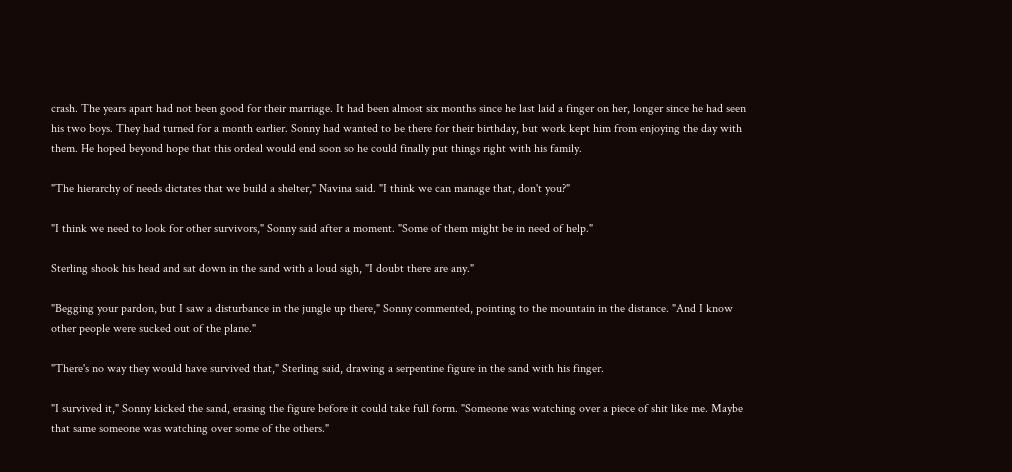crash. The years apart had not been good for their marriage. It had been almost six months since he last laid a finger on her, longer since he had seen his two boys. They had turned for a month earlier. Sonny had wanted to be there for their birthday, but work kept him from enjoying the day with them. He hoped beyond hope that this ordeal would end soon so he could finally put things right with his family.

"The hierarchy of needs dictates that we build a shelter," Navina said. "I think we can manage that, don't you?"

"I think we need to look for other survivors," Sonny said after a moment. "Some of them might be in need of help."

Sterling shook his head and sat down in the sand with a loud sigh, "I doubt there are any."

"Begging your pardon, but I saw a disturbance in the jungle up there," Sonny commented, pointing to the mountain in the distance. "And I know other people were sucked out of the plane."

"There's no way they would have survived that," Sterling said, drawing a serpentine figure in the sand with his finger.

"I survived it," Sonny kicked the sand, erasing the figure before it could take full form. "Someone was watching over a piece of shit like me. Maybe that same someone was watching over some of the others."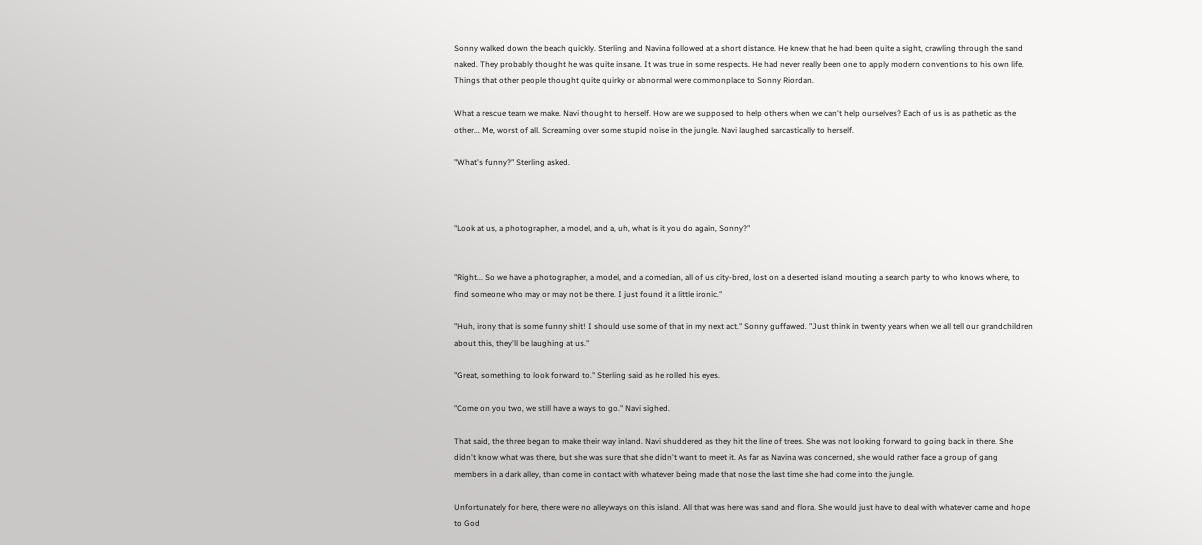Sonny walked down the beach quickly. Sterling and Navina followed at a short distance. He knew that he had been quite a sight, crawling through the sand naked. They probably thought he was quite insane. It was true in some respects. He had never really been one to apply modern conventions to his own life. Things that other people thought quite quirky or abnormal were commonplace to Sonny Riordan.

What a rescue team we make. Navi thought to herself. How are we supposed to help others when we can't help ourselves? Each of us is as pathetic as the other... Me, worst of all. Screaming over some stupid noise in the jungle. Navi laughed sarcastically to herself.

"What's funny?" Sterling asked.



"Look at us, a photographer, a model, and a, uh, what is it you do again, Sonny?"


"Right... So we have a photographer, a model, and a comedian, all of us city-bred, lost on a deserted island mouting a search party to who knows where, to find someone who may or may not be there. I just found it a little ironic."

"Huh, irony that is some funny shit! I should use some of that in my next act." Sonny guffawed. "Just think in twenty years when we all tell our grandchildren about this, they'll be laughing at us."

"Great, something to look forward to." Sterling said as he rolled his eyes.

"Come on you two, we still have a ways to go." Navi sighed.

That said, the three began to make their way inland. Navi shuddered as they hit the line of trees. She was not looking forward to going back in there. She didn't know what was there, but she was sure that she didn't want to meet it. As far as Navina was concerned, she would rather face a group of gang members in a dark alley, than come in contact with whatever being made that nose the last time she had come into the jungle.

Unfortunately for here, there were no alleyways on this island. All that was here was sand and flora. She would just have to deal with whatever came and hope to God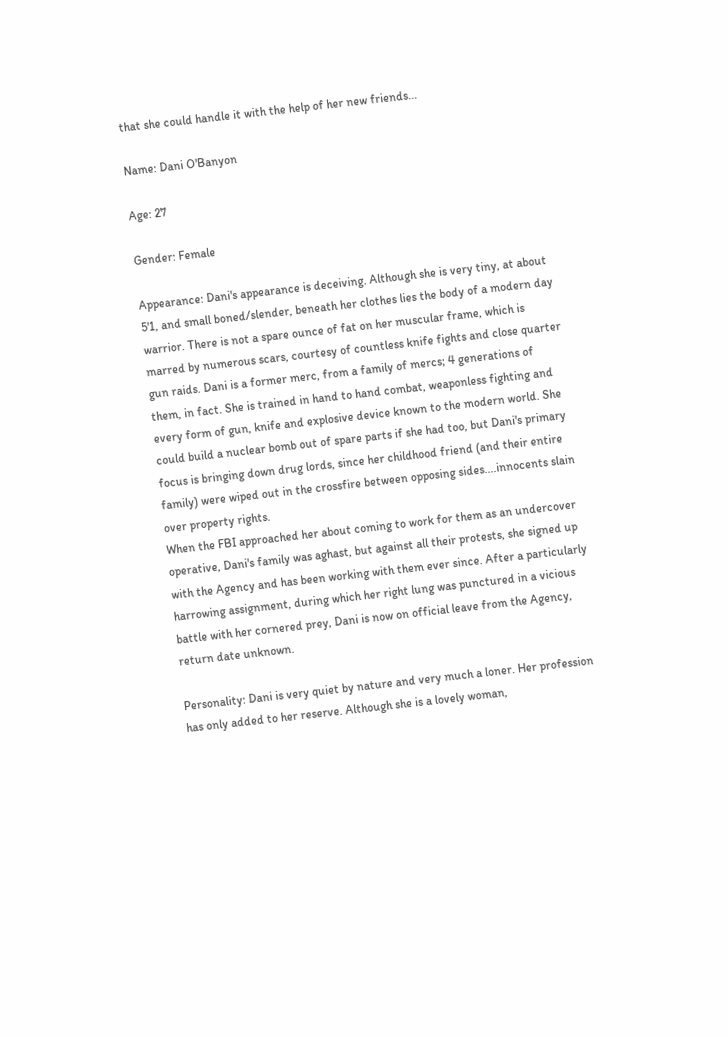that she could handle it with the help of her new friends...

Name: Dani O'Banyon

Age: 27

Gender: Female

Appearance: Dani's appearance is deceiving. Although she is very tiny, at about 5'1, and small boned/slender, beneath her clothes lies the body of a modern day warrior. There is not a spare ounce of fat on her muscular frame, which is marred by numerous scars, courtesy of countless knife fights and close quarter gun raids. Dani is a former merc, from a family of mercs; 4 generations of them, in fact. She is trained in hand to hand combat, weaponless fighting and every form of gun, knife and explosive device known to the modern world. She could build a nuclear bomb out of spare parts if she had too, but Dani's primary focus is bringing down drug lords, since her childhood friend (and their entire family) were wiped out in the crossfire between opposing sides....innocents slain over property rights.
When the FBI approached her about coming to work for them as an undercover operative, Dani's family was aghast, but against all their protests, she signed up with the Agency and has been working with them ever since. After a particularly harrowing assignment, during which her right lung was punctured in a vicious battle with her cornered prey, Dani is now on official leave from the Agency, return date unknown.

Personality: Dani is very quiet by nature and very much a loner. Her profession has only added to her reserve. Although she is a lovely woman,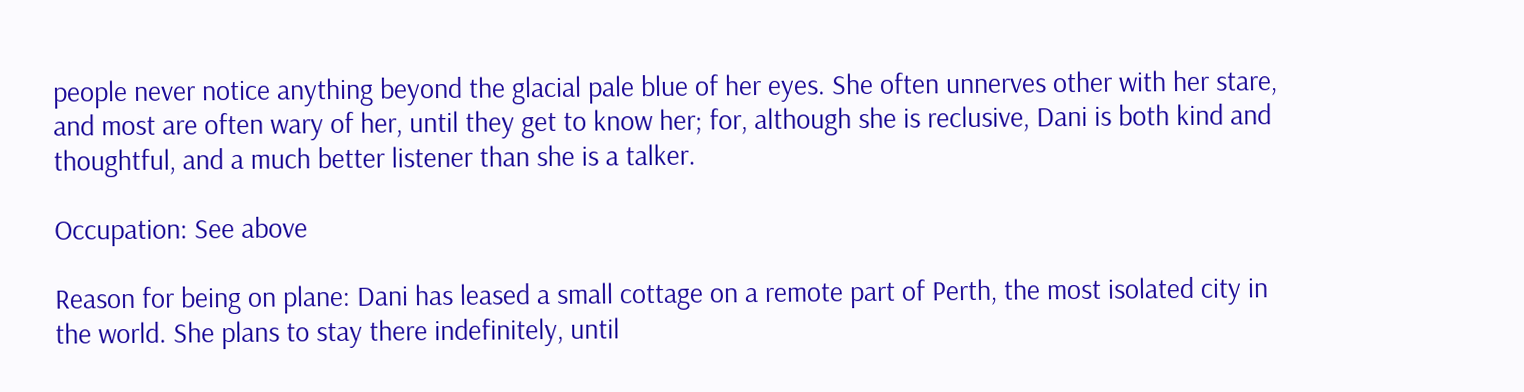people never notice anything beyond the glacial pale blue of her eyes. She often unnerves other with her stare, and most are often wary of her, until they get to know her; for, although she is reclusive, Dani is both kind and thoughtful, and a much better listener than she is a talker.

Occupation: See above

Reason for being on plane: Dani has leased a small cottage on a remote part of Perth, the most isolated city in the world. She plans to stay there indefinitely, until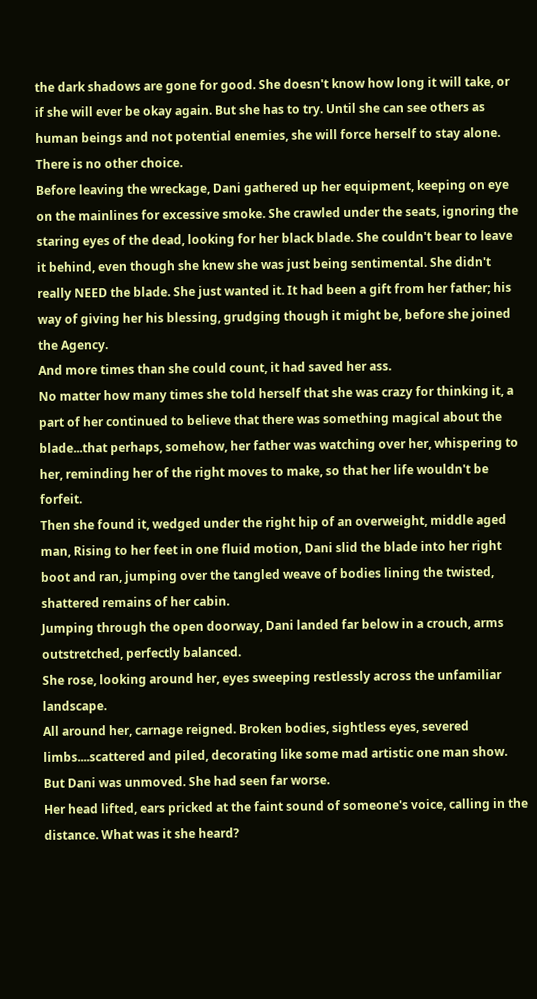the dark shadows are gone for good. She doesn't know how long it will take, or if she will ever be okay again. But she has to try. Until she can see others as human beings and not potential enemies, she will force herself to stay alone. There is no other choice.
Before leaving the wreckage, Dani gathered up her equipment, keeping on eye on the mainlines for excessive smoke. She crawled under the seats, ignoring the staring eyes of the dead, looking for her black blade. She couldn't bear to leave it behind, even though she knew she was just being sentimental. She didn't really NEED the blade. She just wanted it. It had been a gift from her father; his way of giving her his blessing, grudging though it might be, before she joined the Agency.
And more times than she could count, it had saved her ass.
No matter how many times she told herself that she was crazy for thinking it, a part of her continued to believe that there was something magical about the blade...that perhaps, somehow, her father was watching over her, whispering to her, reminding her of the right moves to make, so that her life wouldn't be forfeit.
Then she found it, wedged under the right hip of an overweight, middle aged man, Rising to her feet in one fluid motion, Dani slid the blade into her right boot and ran, jumping over the tangled weave of bodies lining the twisted, shattered remains of her cabin.
Jumping through the open doorway, Dani landed far below in a crouch, arms outstretched, perfectly balanced.
She rose, looking around her, eyes sweeping restlessly across the unfamiliar landscape.
All around her, carnage reigned. Broken bodies, sightless eyes, severed limbs....scattered and piled, decorating like some mad artistic one man show. But Dani was unmoved. She had seen far worse.
Her head lifted, ears pricked at the faint sound of someone's voice, calling in the distance. What was it she heard?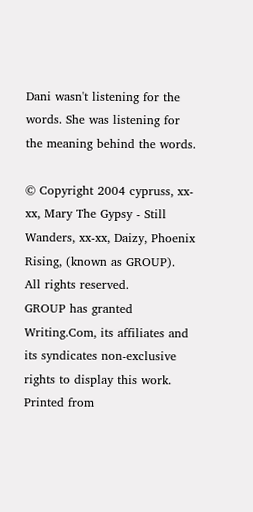Dani wasn't listening for the words. She was listening for the meaning behind the words.

© Copyright 2004 cypruss, xx-xx, Mary The Gypsy - Still Wanders, xx-xx, Daizy, Phoenix Rising, (known as GROUP).
All rights reserved.
GROUP has granted Writing.Com, its affiliates and its syndicates non-exclusive rights to display this work.
Printed from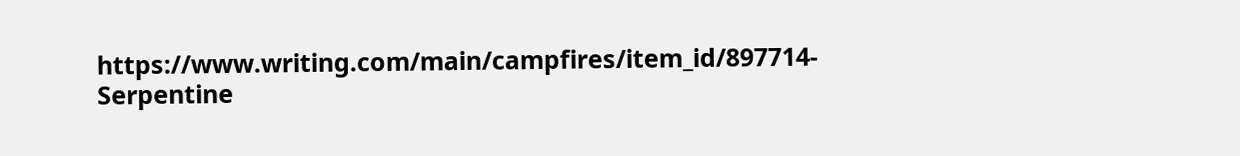https://www.writing.com/main/campfires/item_id/897714-Serpentine